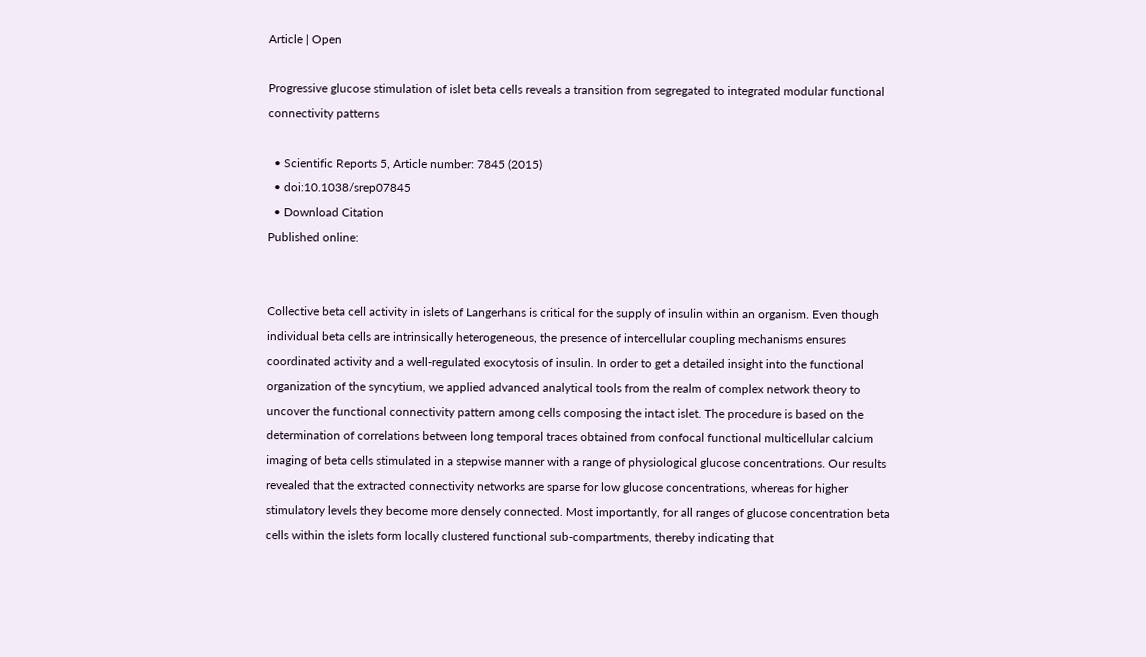Article | Open

Progressive glucose stimulation of islet beta cells reveals a transition from segregated to integrated modular functional connectivity patterns

  • Scientific Reports 5, Article number: 7845 (2015)
  • doi:10.1038/srep07845
  • Download Citation
Published online:


Collective beta cell activity in islets of Langerhans is critical for the supply of insulin within an organism. Even though individual beta cells are intrinsically heterogeneous, the presence of intercellular coupling mechanisms ensures coordinated activity and a well-regulated exocytosis of insulin. In order to get a detailed insight into the functional organization of the syncytium, we applied advanced analytical tools from the realm of complex network theory to uncover the functional connectivity pattern among cells composing the intact islet. The procedure is based on the determination of correlations between long temporal traces obtained from confocal functional multicellular calcium imaging of beta cells stimulated in a stepwise manner with a range of physiological glucose concentrations. Our results revealed that the extracted connectivity networks are sparse for low glucose concentrations, whereas for higher stimulatory levels they become more densely connected. Most importantly, for all ranges of glucose concentration beta cells within the islets form locally clustered functional sub-compartments, thereby indicating that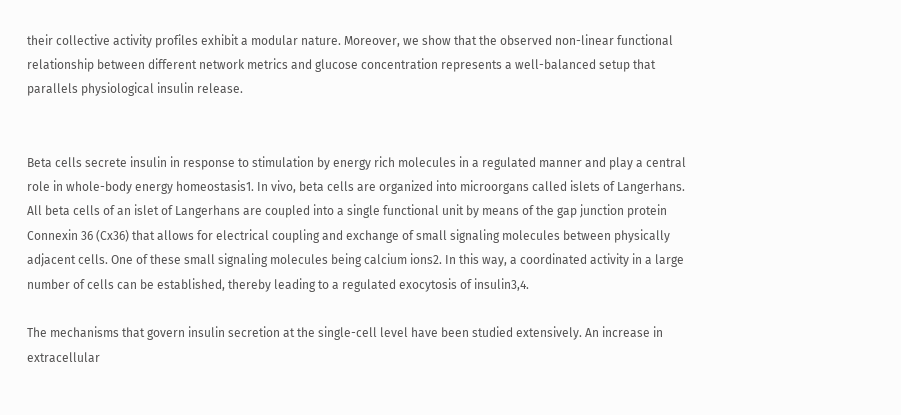their collective activity profiles exhibit a modular nature. Moreover, we show that the observed non-linear functional relationship between different network metrics and glucose concentration represents a well-balanced setup that parallels physiological insulin release.


Beta cells secrete insulin in response to stimulation by energy rich molecules in a regulated manner and play a central role in whole-body energy homeostasis1. In vivo, beta cells are organized into microorgans called islets of Langerhans. All beta cells of an islet of Langerhans are coupled into a single functional unit by means of the gap junction protein Connexin 36 (Cx36) that allows for electrical coupling and exchange of small signaling molecules between physically adjacent cells. One of these small signaling molecules being calcium ions2. In this way, a coordinated activity in a large number of cells can be established, thereby leading to a regulated exocytosis of insulin3,4.

The mechanisms that govern insulin secretion at the single-cell level have been studied extensively. An increase in extracellular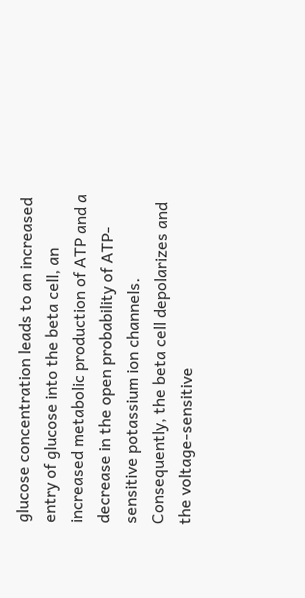glucose concentration leads to an increased entry of glucose into the beta cell, an increased metabolic production of ATP and a decrease in the open probability of ATP-sensitive potassium ion channels. Consequently, the beta cell depolarizes and the voltage-sensitive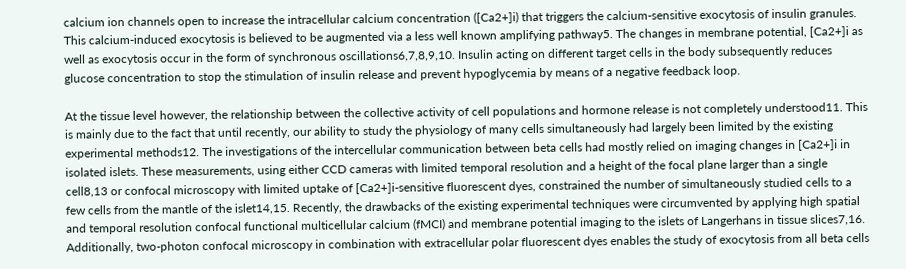calcium ion channels open to increase the intracellular calcium concentration ([Ca2+]i) that triggers the calcium-sensitive exocytosis of insulin granules. This calcium-induced exocytosis is believed to be augmented via a less well known amplifying pathway5. The changes in membrane potential, [Ca2+]i as well as exocytosis occur in the form of synchronous oscillations6,7,8,9,10. Insulin acting on different target cells in the body subsequently reduces glucose concentration to stop the stimulation of insulin release and prevent hypoglycemia by means of a negative feedback loop.

At the tissue level however, the relationship between the collective activity of cell populations and hormone release is not completely understood11. This is mainly due to the fact that until recently, our ability to study the physiology of many cells simultaneously had largely been limited by the existing experimental methods12. The investigations of the intercellular communication between beta cells had mostly relied on imaging changes in [Ca2+]i in isolated islets. These measurements, using either CCD cameras with limited temporal resolution and a height of the focal plane larger than a single cell8,13 or confocal microscopy with limited uptake of [Ca2+]i-sensitive fluorescent dyes, constrained the number of simultaneously studied cells to a few cells from the mantle of the islet14,15. Recently, the drawbacks of the existing experimental techniques were circumvented by applying high spatial and temporal resolution confocal functional multicellular calcium (fMCI) and membrane potential imaging to the islets of Langerhans in tissue slices7,16. Additionally, two-photon confocal microscopy in combination with extracellular polar fluorescent dyes enables the study of exocytosis from all beta cells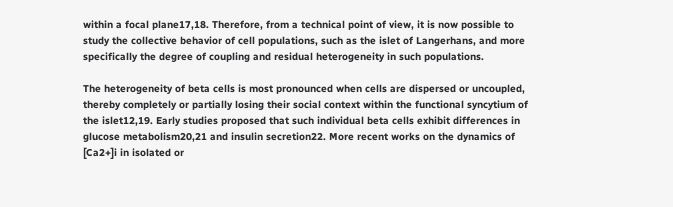within a focal plane17,18. Therefore, from a technical point of view, it is now possible to study the collective behavior of cell populations, such as the islet of Langerhans, and more specifically the degree of coupling and residual heterogeneity in such populations.

The heterogeneity of beta cells is most pronounced when cells are dispersed or uncoupled, thereby completely or partially losing their social context within the functional syncytium of the islet12,19. Early studies proposed that such individual beta cells exhibit differences in glucose metabolism20,21 and insulin secretion22. More recent works on the dynamics of [Ca2+]i in isolated or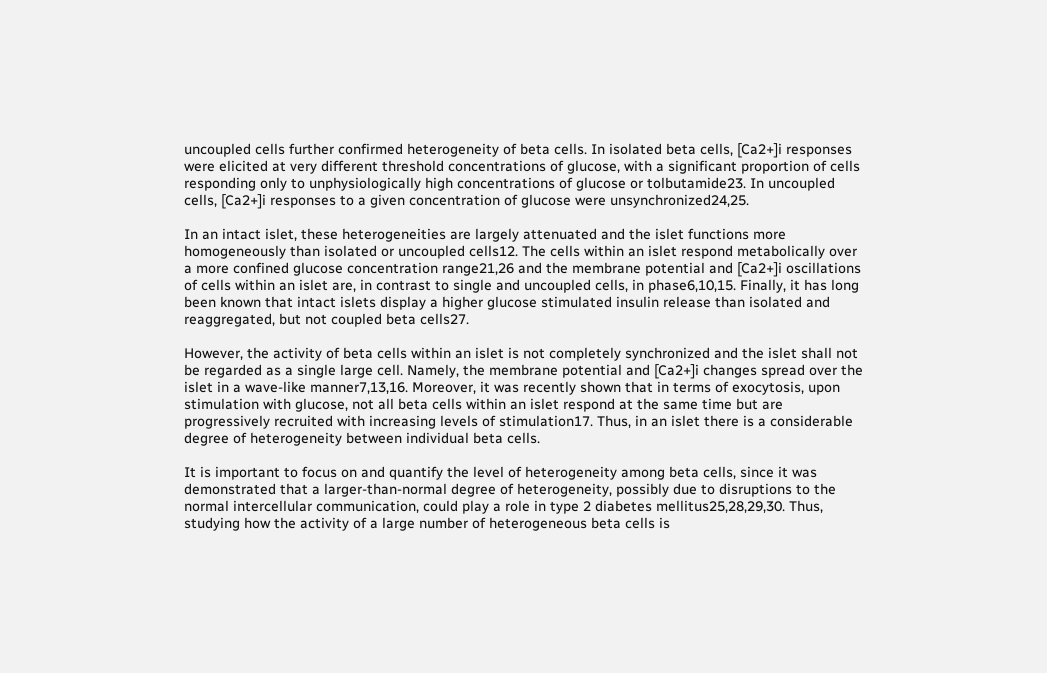uncoupled cells further confirmed heterogeneity of beta cells. In isolated beta cells, [Ca2+]i responses were elicited at very different threshold concentrations of glucose, with a significant proportion of cells responding only to unphysiologically high concentrations of glucose or tolbutamide23. In uncoupled cells, [Ca2+]i responses to a given concentration of glucose were unsynchronized24,25.

In an intact islet, these heterogeneities are largely attenuated and the islet functions more homogeneously than isolated or uncoupled cells12. The cells within an islet respond metabolically over a more confined glucose concentration range21,26 and the membrane potential and [Ca2+]i oscillations of cells within an islet are, in contrast to single and uncoupled cells, in phase6,10,15. Finally, it has long been known that intact islets display a higher glucose stimulated insulin release than isolated and reaggregated, but not coupled beta cells27.

However, the activity of beta cells within an islet is not completely synchronized and the islet shall not be regarded as a single large cell. Namely, the membrane potential and [Ca2+]i changes spread over the islet in a wave-like manner7,13,16. Moreover, it was recently shown that in terms of exocytosis, upon stimulation with glucose, not all beta cells within an islet respond at the same time but are progressively recruited with increasing levels of stimulation17. Thus, in an islet there is a considerable degree of heterogeneity between individual beta cells.

It is important to focus on and quantify the level of heterogeneity among beta cells, since it was demonstrated that a larger-than-normal degree of heterogeneity, possibly due to disruptions to the normal intercellular communication, could play a role in type 2 diabetes mellitus25,28,29,30. Thus, studying how the activity of a large number of heterogeneous beta cells is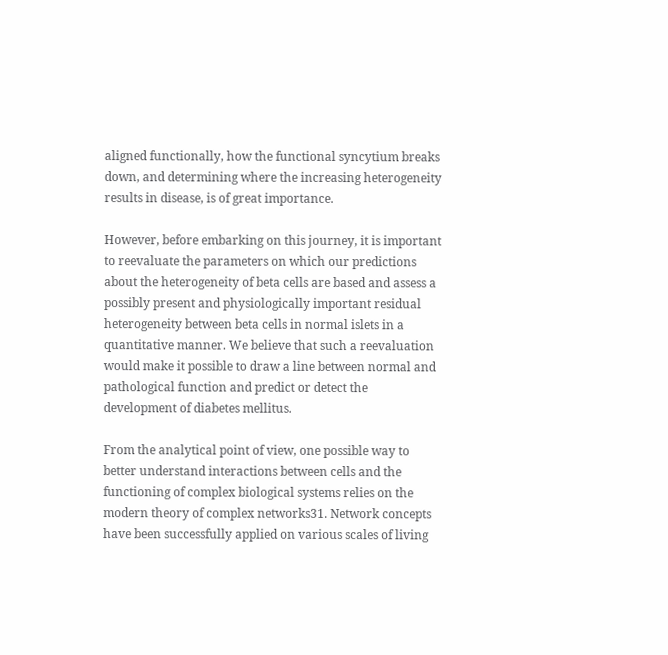aligned functionally, how the functional syncytium breaks down, and determining where the increasing heterogeneity results in disease, is of great importance.

However, before embarking on this journey, it is important to reevaluate the parameters on which our predictions about the heterogeneity of beta cells are based and assess a possibly present and physiologically important residual heterogeneity between beta cells in normal islets in a quantitative manner. We believe that such a reevaluation would make it possible to draw a line between normal and pathological function and predict or detect the development of diabetes mellitus.

From the analytical point of view, one possible way to better understand interactions between cells and the functioning of complex biological systems relies on the modern theory of complex networks31. Network concepts have been successfully applied on various scales of living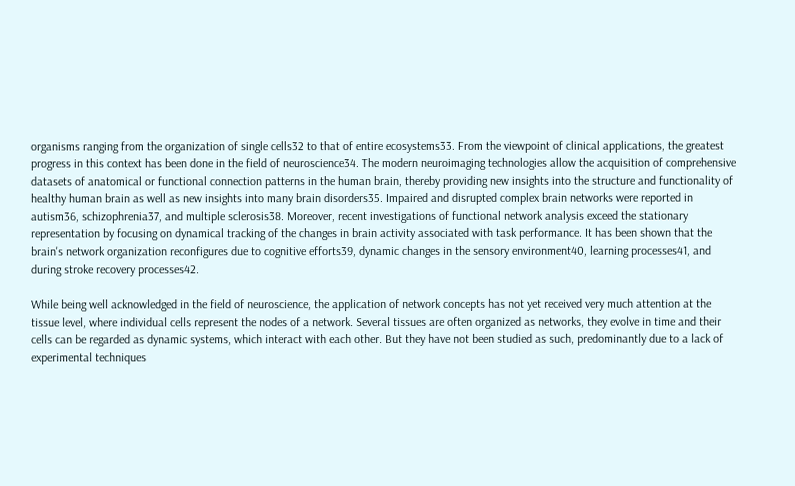organisms ranging from the organization of single cells32 to that of entire ecosystems33. From the viewpoint of clinical applications, the greatest progress in this context has been done in the field of neuroscience34. The modern neuroimaging technologies allow the acquisition of comprehensive datasets of anatomical or functional connection patterns in the human brain, thereby providing new insights into the structure and functionality of healthy human brain as well as new insights into many brain disorders35. Impaired and disrupted complex brain networks were reported in autism36, schizophrenia37, and multiple sclerosis38. Moreover, recent investigations of functional network analysis exceed the stationary representation by focusing on dynamical tracking of the changes in brain activity associated with task performance. It has been shown that the brain's network organization reconfigures due to cognitive efforts39, dynamic changes in the sensory environment40, learning processes41, and during stroke recovery processes42.

While being well acknowledged in the field of neuroscience, the application of network concepts has not yet received very much attention at the tissue level, where individual cells represent the nodes of a network. Several tissues are often organized as networks, they evolve in time and their cells can be regarded as dynamic systems, which interact with each other. But they have not been studied as such, predominantly due to a lack of experimental techniques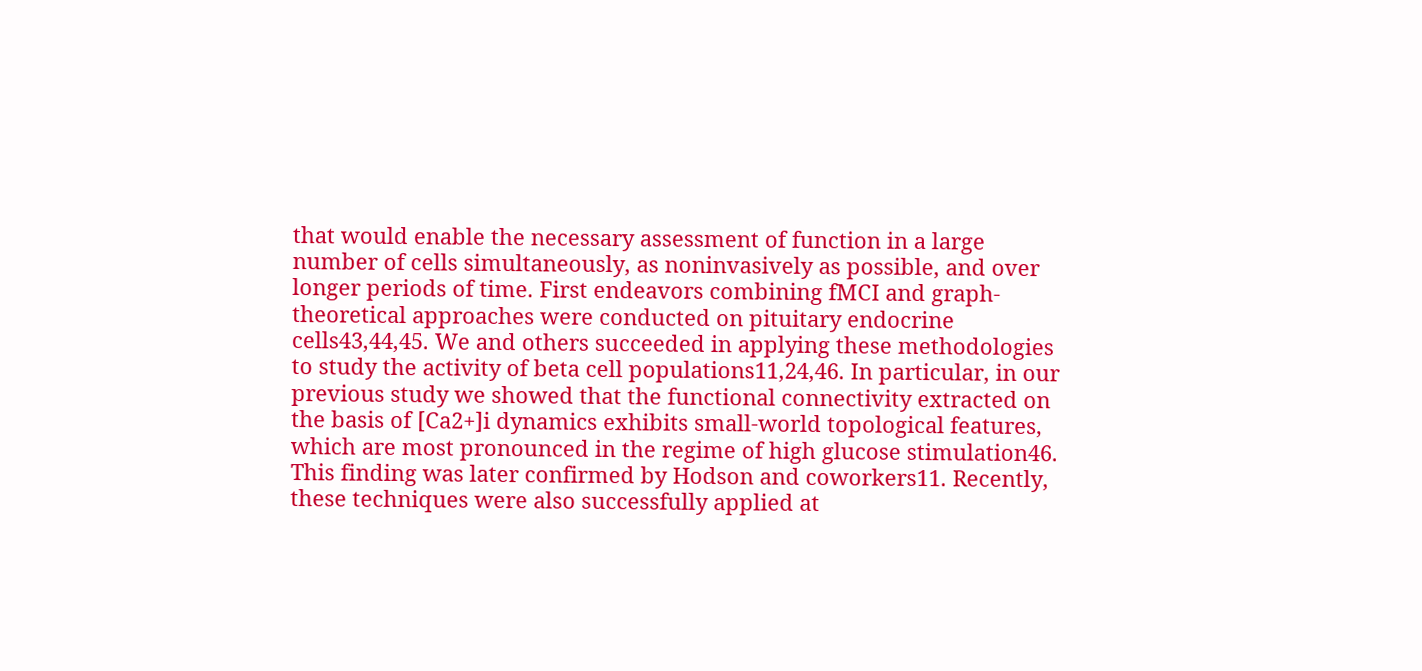that would enable the necessary assessment of function in a large number of cells simultaneously, as noninvasively as possible, and over longer periods of time. First endeavors combining fMCI and graph-theoretical approaches were conducted on pituitary endocrine cells43,44,45. We and others succeeded in applying these methodologies to study the activity of beta cell populations11,24,46. In particular, in our previous study we showed that the functional connectivity extracted on the basis of [Ca2+]i dynamics exhibits small-world topological features, which are most pronounced in the regime of high glucose stimulation46. This finding was later confirmed by Hodson and coworkers11. Recently, these techniques were also successfully applied at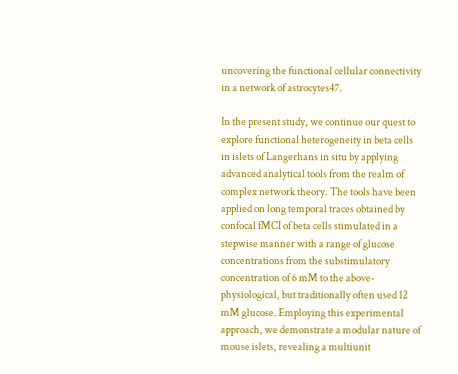uncovering the functional cellular connectivity in a network of astrocytes47.

In the present study, we continue our quest to explore functional heterogeneity in beta cells in islets of Langerhans in situ by applying advanced analytical tools from the realm of complex network theory. The tools have been applied on long temporal traces obtained by confocal fMCI of beta cells stimulated in a stepwise manner with a range of glucose concentrations from the substimulatory concentration of 6 mM to the above-physiological, but traditionally often used 12 mM glucose. Employing this experimental approach, we demonstrate a modular nature of mouse islets, revealing a multiunit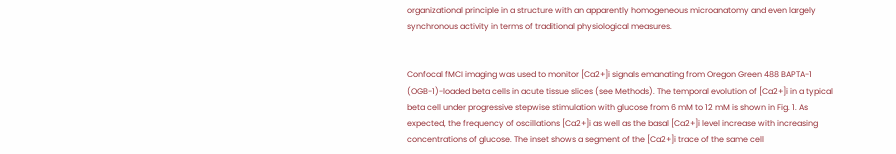organizational principle in a structure with an apparently homogeneous microanatomy and even largely synchronous activity in terms of traditional physiological measures.


Confocal fMCI imaging was used to monitor [Ca2+]i signals emanating from Oregon Green 488 BAPTA-1 (OGB-1)-loaded beta cells in acute tissue slices (see Methods). The temporal evolution of [Ca2+]i in a typical beta cell under progressive stepwise stimulation with glucose from 6 mM to 12 mM is shown in Fig. 1. As expected, the frequency of oscillations [Ca2+]i as well as the basal [Ca2+]i level increase with increasing concentrations of glucose. The inset shows a segment of the [Ca2+]i trace of the same cell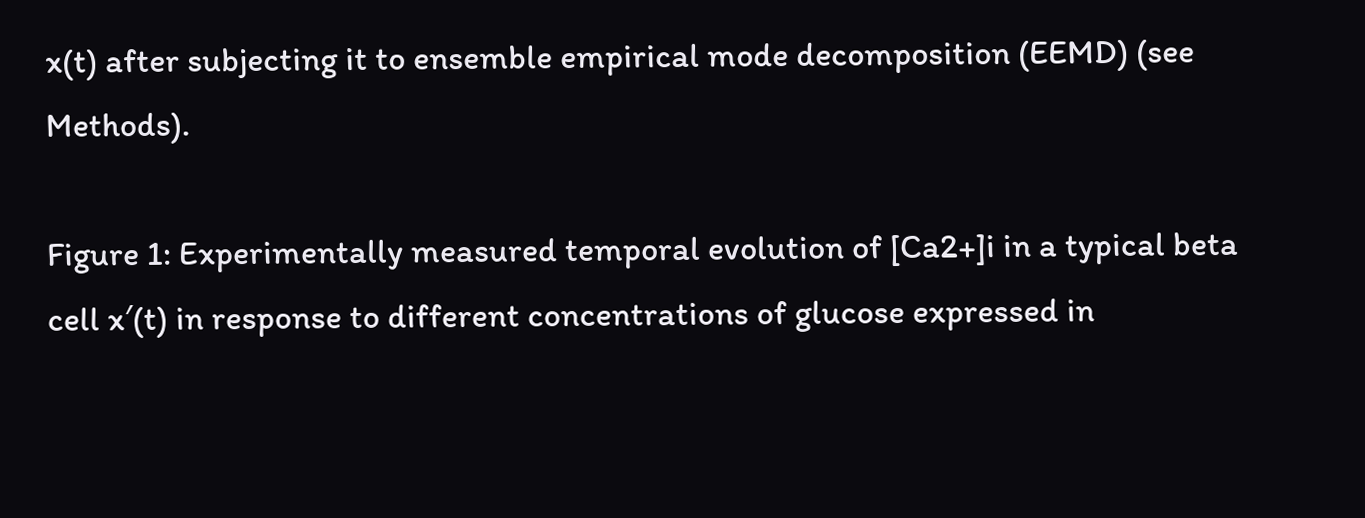x(t) after subjecting it to ensemble empirical mode decomposition (EEMD) (see Methods).

Figure 1: Experimentally measured temporal evolution of [Ca2+]i in a typical beta cell x′(t) in response to different concentrations of glucose expressed in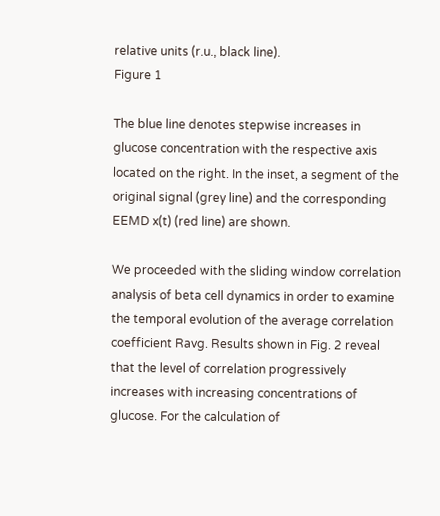relative units (r.u., black line).
Figure 1

The blue line denotes stepwise increases in glucose concentration with the respective axis located on the right. In the inset, a segment of the original signal (grey line) and the corresponding EEMD x(t) (red line) are shown.

We proceeded with the sliding window correlation analysis of beta cell dynamics in order to examine the temporal evolution of the average correlation coefficient Ravg. Results shown in Fig. 2 reveal that the level of correlation progressively increases with increasing concentrations of glucose. For the calculation of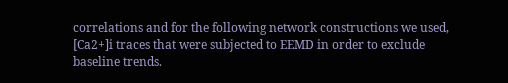correlations and for the following network constructions we used, [Ca2+]i traces that were subjected to EEMD in order to exclude baseline trends.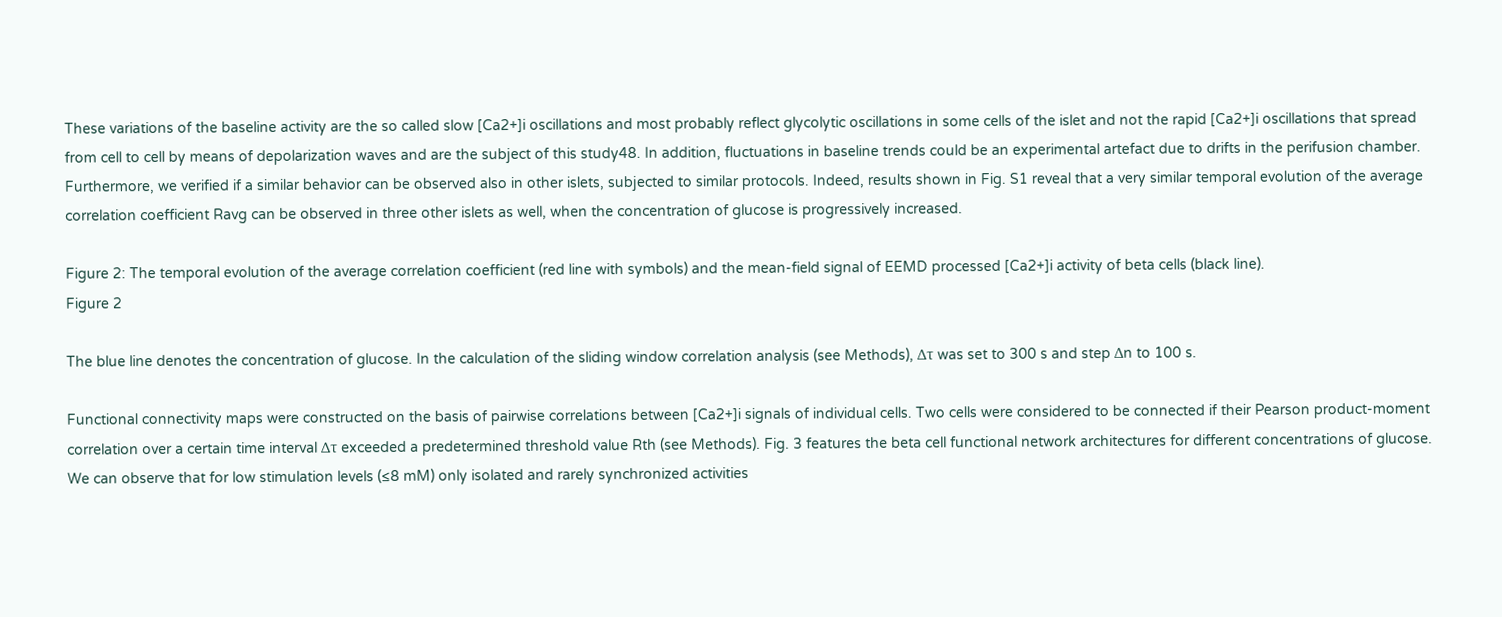These variations of the baseline activity are the so called slow [Ca2+]i oscillations and most probably reflect glycolytic oscillations in some cells of the islet and not the rapid [Ca2+]i oscillations that spread from cell to cell by means of depolarization waves and are the subject of this study48. In addition, fluctuations in baseline trends could be an experimental artefact due to drifts in the perifusion chamber. Furthermore, we verified if a similar behavior can be observed also in other islets, subjected to similar protocols. Indeed, results shown in Fig. S1 reveal that a very similar temporal evolution of the average correlation coefficient Ravg can be observed in three other islets as well, when the concentration of glucose is progressively increased.

Figure 2: The temporal evolution of the average correlation coefficient (red line with symbols) and the mean-field signal of EEMD processed [Ca2+]i activity of beta cells (black line).
Figure 2

The blue line denotes the concentration of glucose. In the calculation of the sliding window correlation analysis (see Methods), Δτ was set to 300 s and step Δn to 100 s.

Functional connectivity maps were constructed on the basis of pairwise correlations between [Ca2+]i signals of individual cells. Two cells were considered to be connected if their Pearson product-moment correlation over a certain time interval Δτ exceeded a predetermined threshold value Rth (see Methods). Fig. 3 features the beta cell functional network architectures for different concentrations of glucose. We can observe that for low stimulation levels (≤8 mM) only isolated and rarely synchronized activities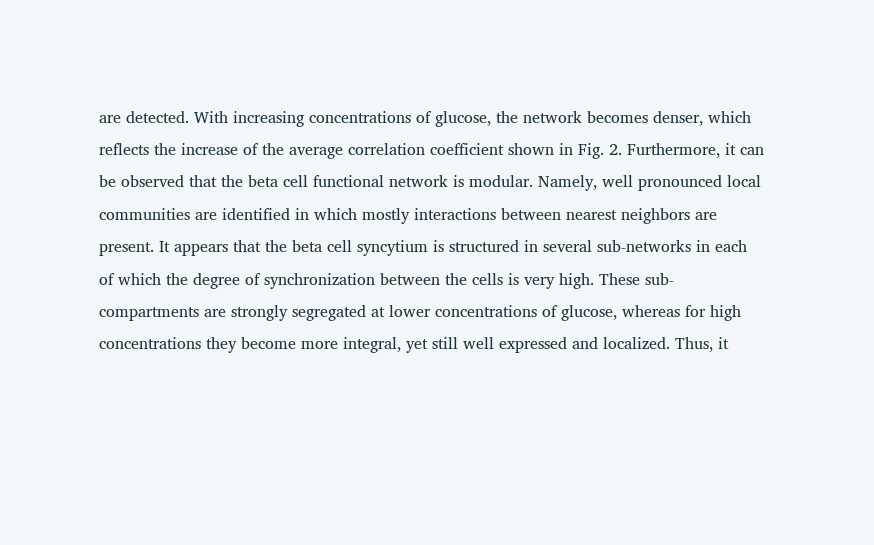are detected. With increasing concentrations of glucose, the network becomes denser, which reflects the increase of the average correlation coefficient shown in Fig. 2. Furthermore, it can be observed that the beta cell functional network is modular. Namely, well pronounced local communities are identified in which mostly interactions between nearest neighbors are present. It appears that the beta cell syncytium is structured in several sub-networks in each of which the degree of synchronization between the cells is very high. These sub-compartments are strongly segregated at lower concentrations of glucose, whereas for high concentrations they become more integral, yet still well expressed and localized. Thus, it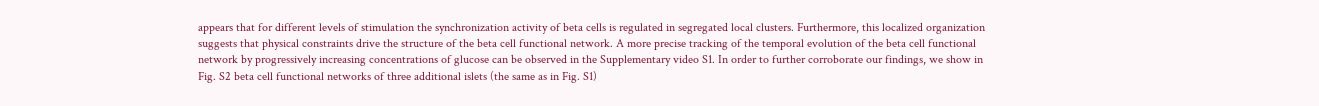appears that for different levels of stimulation the synchronization activity of beta cells is regulated in segregated local clusters. Furthermore, this localized organization suggests that physical constraints drive the structure of the beta cell functional network. A more precise tracking of the temporal evolution of the beta cell functional network by progressively increasing concentrations of glucose can be observed in the Supplementary video S1. In order to further corroborate our findings, we show in Fig. S2 beta cell functional networks of three additional islets (the same as in Fig. S1)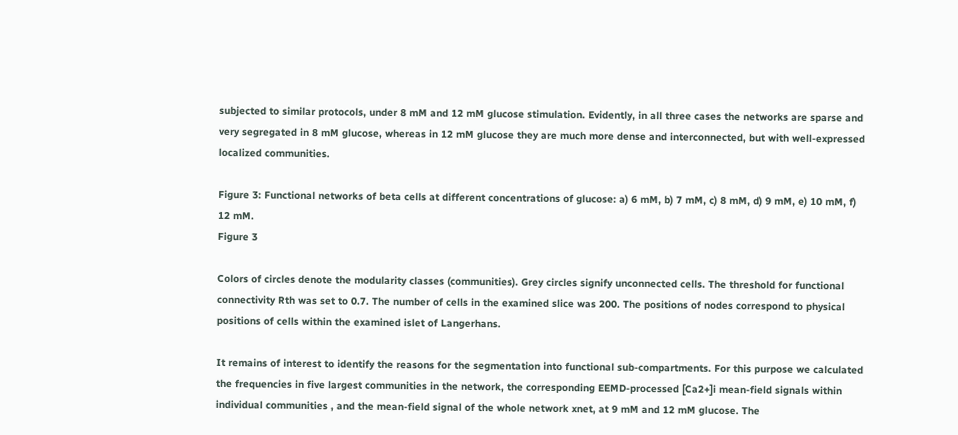subjected to similar protocols, under 8 mM and 12 mM glucose stimulation. Evidently, in all three cases the networks are sparse and very segregated in 8 mM glucose, whereas in 12 mM glucose they are much more dense and interconnected, but with well-expressed localized communities.

Figure 3: Functional networks of beta cells at different concentrations of glucose: a) 6 mM, b) 7 mM, c) 8 mM, d) 9 mM, e) 10 mM, f) 12 mM.
Figure 3

Colors of circles denote the modularity classes (communities). Grey circles signify unconnected cells. The threshold for functional connectivity Rth was set to 0.7. The number of cells in the examined slice was 200. The positions of nodes correspond to physical positions of cells within the examined islet of Langerhans.

It remains of interest to identify the reasons for the segmentation into functional sub-compartments. For this purpose we calculated the frequencies in five largest communities in the network, the corresponding EEMD-processed [Ca2+]i mean-field signals within individual communities , and the mean-field signal of the whole network xnet, at 9 mM and 12 mM glucose. The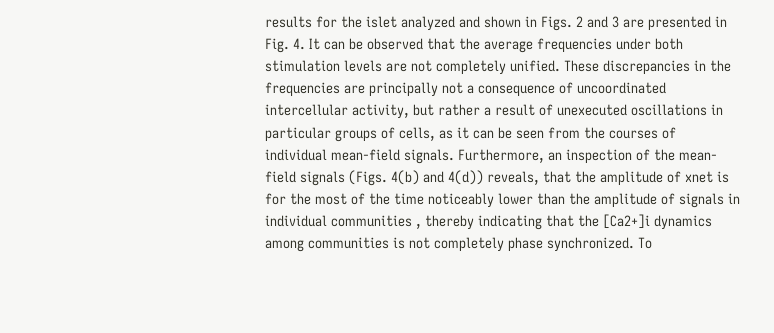results for the islet analyzed and shown in Figs. 2 and 3 are presented in Fig. 4. It can be observed that the average frequencies under both stimulation levels are not completely unified. These discrepancies in the frequencies are principally not a consequence of uncoordinated intercellular activity, but rather a result of unexecuted oscillations in particular groups of cells, as it can be seen from the courses of individual mean-field signals. Furthermore, an inspection of the mean-field signals (Figs. 4(b) and 4(d)) reveals, that the amplitude of xnet is for the most of the time noticeably lower than the amplitude of signals in individual communities , thereby indicating that the [Ca2+]i dynamics among communities is not completely phase synchronized. To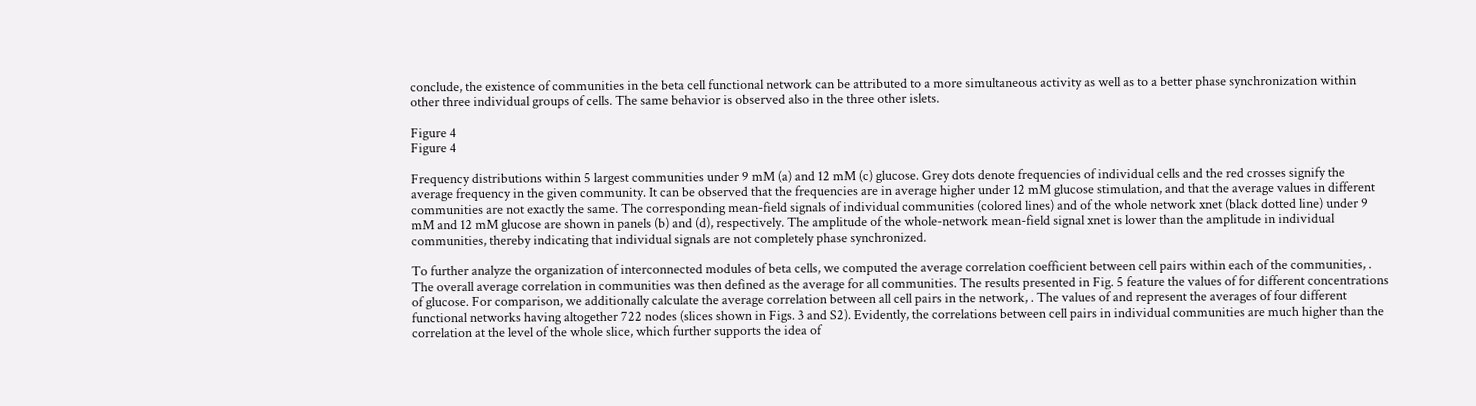conclude, the existence of communities in the beta cell functional network can be attributed to a more simultaneous activity as well as to a better phase synchronization within other three individual groups of cells. The same behavior is observed also in the three other islets.

Figure 4
Figure 4

Frequency distributions within 5 largest communities under 9 mM (a) and 12 mM (c) glucose. Grey dots denote frequencies of individual cells and the red crosses signify the average frequency in the given community. It can be observed that the frequencies are in average higher under 12 mM glucose stimulation, and that the average values in different communities are not exactly the same. The corresponding mean-field signals of individual communities (colored lines) and of the whole network xnet (black dotted line) under 9 mM and 12 mM glucose are shown in panels (b) and (d), respectively. The amplitude of the whole-network mean-field signal xnet is lower than the amplitude in individual communities, thereby indicating that individual signals are not completely phase synchronized.

To further analyze the organization of interconnected modules of beta cells, we computed the average correlation coefficient between cell pairs within each of the communities, . The overall average correlation in communities was then defined as the average for all communities. The results presented in Fig. 5 feature the values of for different concentrations of glucose. For comparison, we additionally calculate the average correlation between all cell pairs in the network, . The values of and represent the averages of four different functional networks having altogether 722 nodes (slices shown in Figs. 3 and S2). Evidently, the correlations between cell pairs in individual communities are much higher than the correlation at the level of the whole slice, which further supports the idea of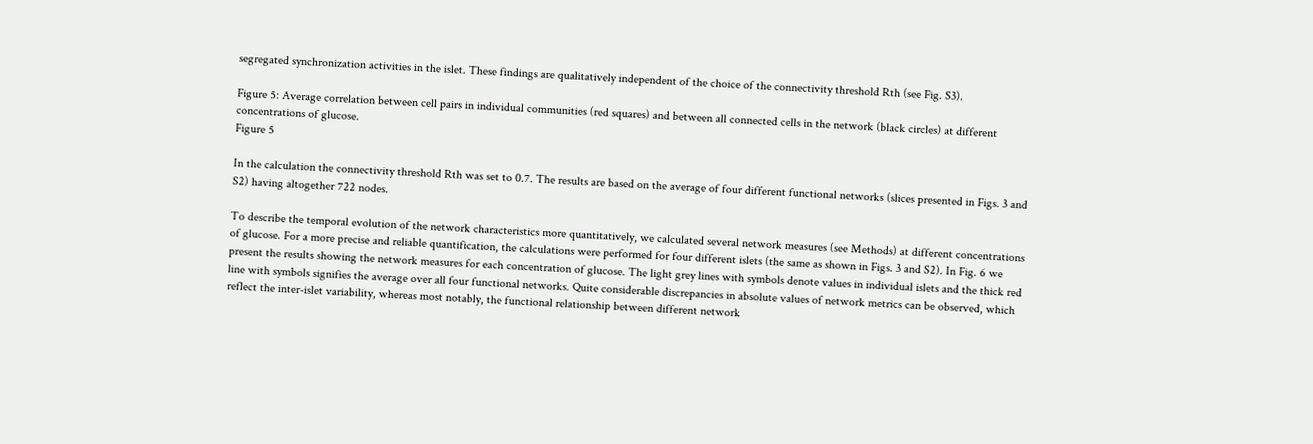segregated synchronization activities in the islet. These findings are qualitatively independent of the choice of the connectivity threshold Rth (see Fig. S3).

Figure 5: Average correlation between cell pairs in individual communities (red squares) and between all connected cells in the network (black circles) at different concentrations of glucose.
Figure 5

In the calculation the connectivity threshold Rth was set to 0.7. The results are based on the average of four different functional networks (slices presented in Figs. 3 and S2) having altogether 722 nodes.

To describe the temporal evolution of the network characteristics more quantitatively, we calculated several network measures (see Methods) at different concentrations of glucose. For a more precise and reliable quantification, the calculations were performed for four different islets (the same as shown in Figs. 3 and S2). In Fig. 6 we present the results showing the network measures for each concentration of glucose. The light grey lines with symbols denote values in individual islets and the thick red line with symbols signifies the average over all four functional networks. Quite considerable discrepancies in absolute values of network metrics can be observed, which reflect the inter-islet variability, whereas most notably, the functional relationship between different network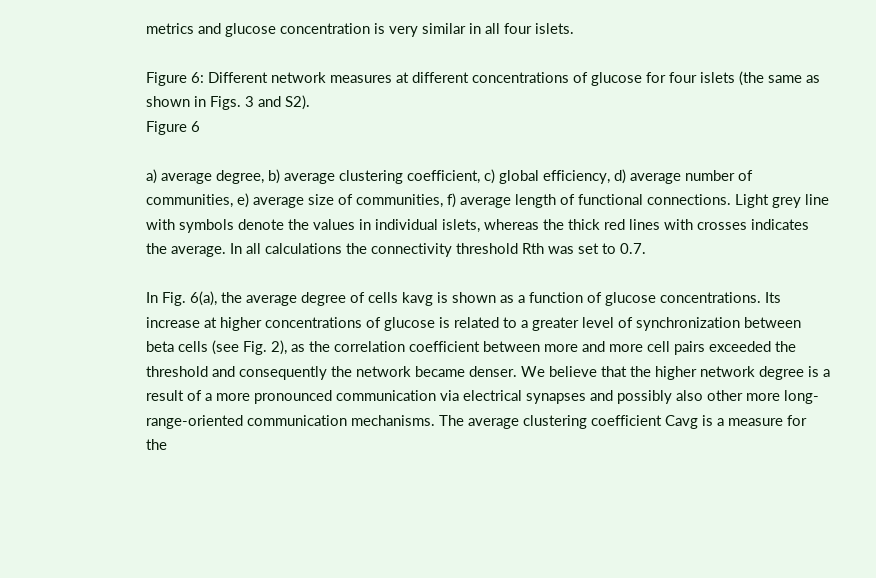metrics and glucose concentration is very similar in all four islets.

Figure 6: Different network measures at different concentrations of glucose for four islets (the same as shown in Figs. 3 and S2).
Figure 6

a) average degree, b) average clustering coefficient, c) global efficiency, d) average number of communities, e) average size of communities, f) average length of functional connections. Light grey line with symbols denote the values in individual islets, whereas the thick red lines with crosses indicates the average. In all calculations the connectivity threshold Rth was set to 0.7.

In Fig. 6(a), the average degree of cells kavg is shown as a function of glucose concentrations. Its increase at higher concentrations of glucose is related to a greater level of synchronization between beta cells (see Fig. 2), as the correlation coefficient between more and more cell pairs exceeded the threshold and consequently the network became denser. We believe that the higher network degree is a result of a more pronounced communication via electrical synapses and possibly also other more long-range-oriented communication mechanisms. The average clustering coefficient Cavg is a measure for the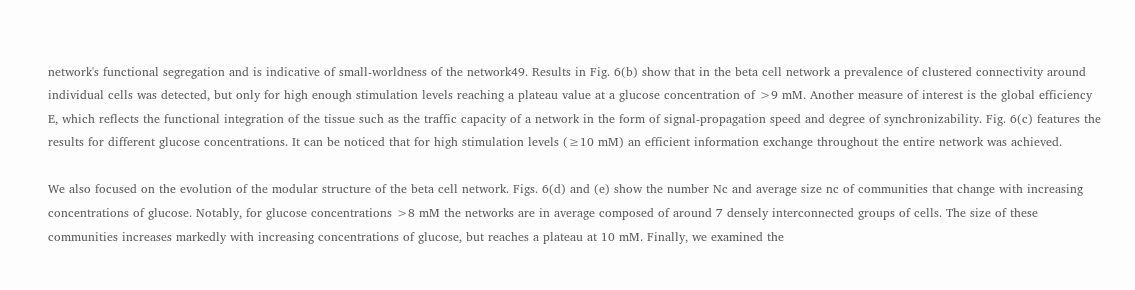network's functional segregation and is indicative of small-worldness of the network49. Results in Fig. 6(b) show that in the beta cell network a prevalence of clustered connectivity around individual cells was detected, but only for high enough stimulation levels reaching a plateau value at a glucose concentration of >9 mM. Another measure of interest is the global efficiency E, which reflects the functional integration of the tissue such as the traffic capacity of a network in the form of signal-propagation speed and degree of synchronizability. Fig. 6(c) features the results for different glucose concentrations. It can be noticed that for high stimulation levels (≥10 mM) an efficient information exchange throughout the entire network was achieved.

We also focused on the evolution of the modular structure of the beta cell network. Figs. 6(d) and (e) show the number Nc and average size nc of communities that change with increasing concentrations of glucose. Notably, for glucose concentrations >8 mM the networks are in average composed of around 7 densely interconnected groups of cells. The size of these communities increases markedly with increasing concentrations of glucose, but reaches a plateau at 10 mM. Finally, we examined the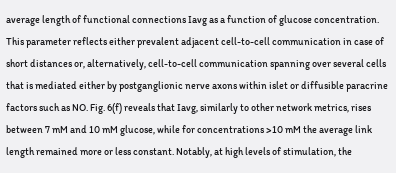average length of functional connections Iavg as a function of glucose concentration. This parameter reflects either prevalent adjacent cell-to-cell communication in case of short distances or, alternatively, cell-to-cell communication spanning over several cells that is mediated either by postganglionic nerve axons within islet or diffusible paracrine factors such as NO. Fig. 6(f) reveals that Iavg, similarly to other network metrics, rises between 7 mM and 10 mM glucose, while for concentrations >10 mM the average link length remained more or less constant. Notably, at high levels of stimulation, the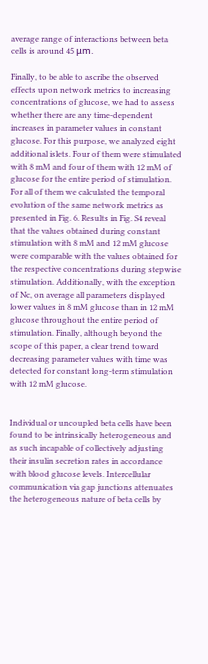average range of interactions between beta cells is around 45 μm.

Finally, to be able to ascribe the observed effects upon network metrics to increasing concentrations of glucose, we had to assess whether there are any time-dependent increases in parameter values in constant glucose. For this purpose, we analyzed eight additional islets. Four of them were stimulated with 8 mM and four of them with 12 mM of glucose for the entire period of stimulation. For all of them we calculated the temporal evolution of the same network metrics as presented in Fig. 6. Results in Fig. S4 reveal that the values obtained during constant stimulation with 8 mM and 12 mM glucose were comparable with the values obtained for the respective concentrations during stepwise stimulation. Additionally, with the exception of Nc, on average all parameters displayed lower values in 8 mM glucose than in 12 mM glucose throughout the entire period of stimulation. Finally, although beyond the scope of this paper, a clear trend toward decreasing parameter values with time was detected for constant long-term stimulation with 12 mM glucose.


Individual or uncoupled beta cells have been found to be intrinsically heterogeneous and as such incapable of collectively adjusting their insulin secretion rates in accordance with blood glucose levels. Intercellular communication via gap junctions attenuates the heterogeneous nature of beta cells by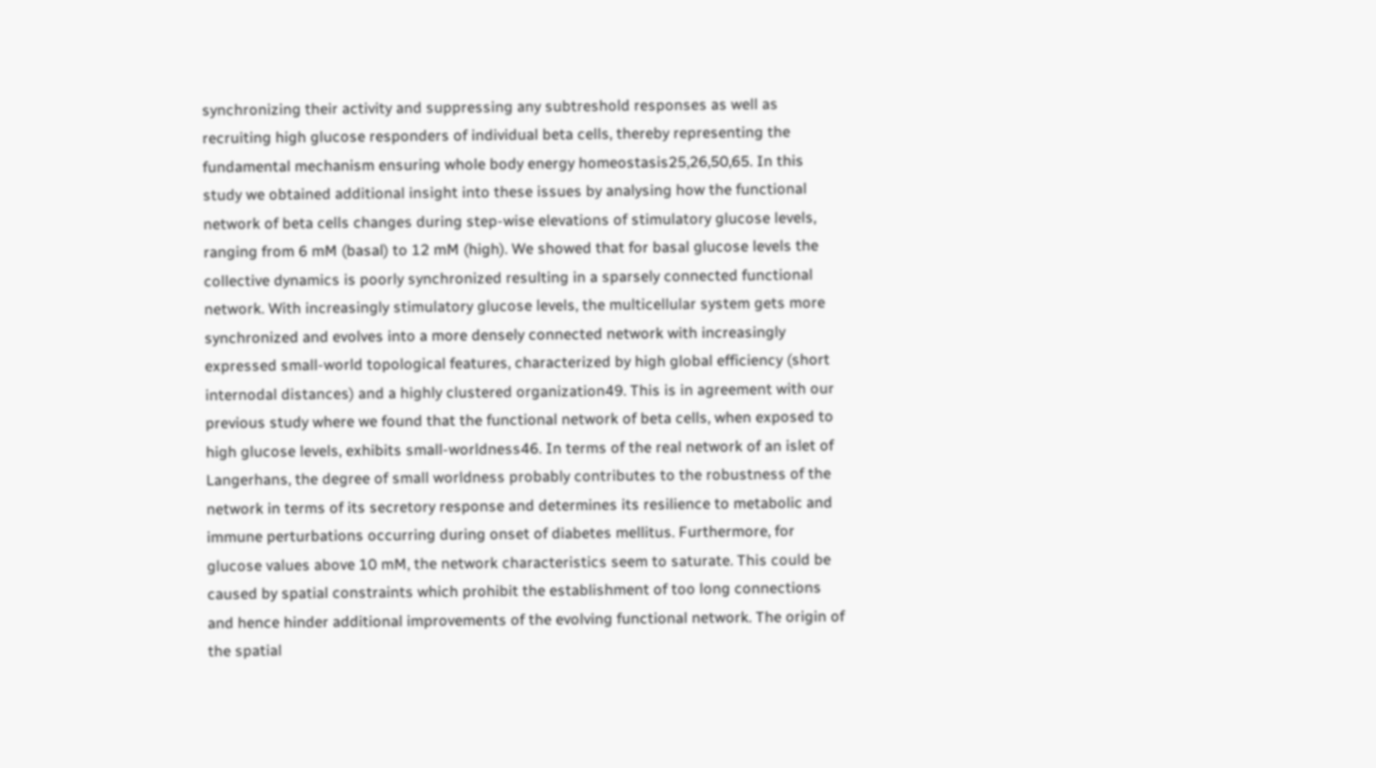synchronizing their activity and suppressing any subtreshold responses as well as recruiting high glucose responders of individual beta cells, thereby representing the fundamental mechanism ensuring whole body energy homeostasis25,26,50,65. In this study we obtained additional insight into these issues by analysing how the functional network of beta cells changes during step-wise elevations of stimulatory glucose levels, ranging from 6 mM (basal) to 12 mM (high). We showed that for basal glucose levels the collective dynamics is poorly synchronized resulting in a sparsely connected functional network. With increasingly stimulatory glucose levels, the multicellular system gets more synchronized and evolves into a more densely connected network with increasingly expressed small-world topological features, characterized by high global efficiency (short internodal distances) and a highly clustered organization49. This is in agreement with our previous study where we found that the functional network of beta cells, when exposed to high glucose levels, exhibits small-worldness46. In terms of the real network of an islet of Langerhans, the degree of small worldness probably contributes to the robustness of the network in terms of its secretory response and determines its resilience to metabolic and immune perturbations occurring during onset of diabetes mellitus. Furthermore, for glucose values above 10 mM, the network characteristics seem to saturate. This could be caused by spatial constraints which prohibit the establishment of too long connections and hence hinder additional improvements of the evolving functional network. The origin of the spatial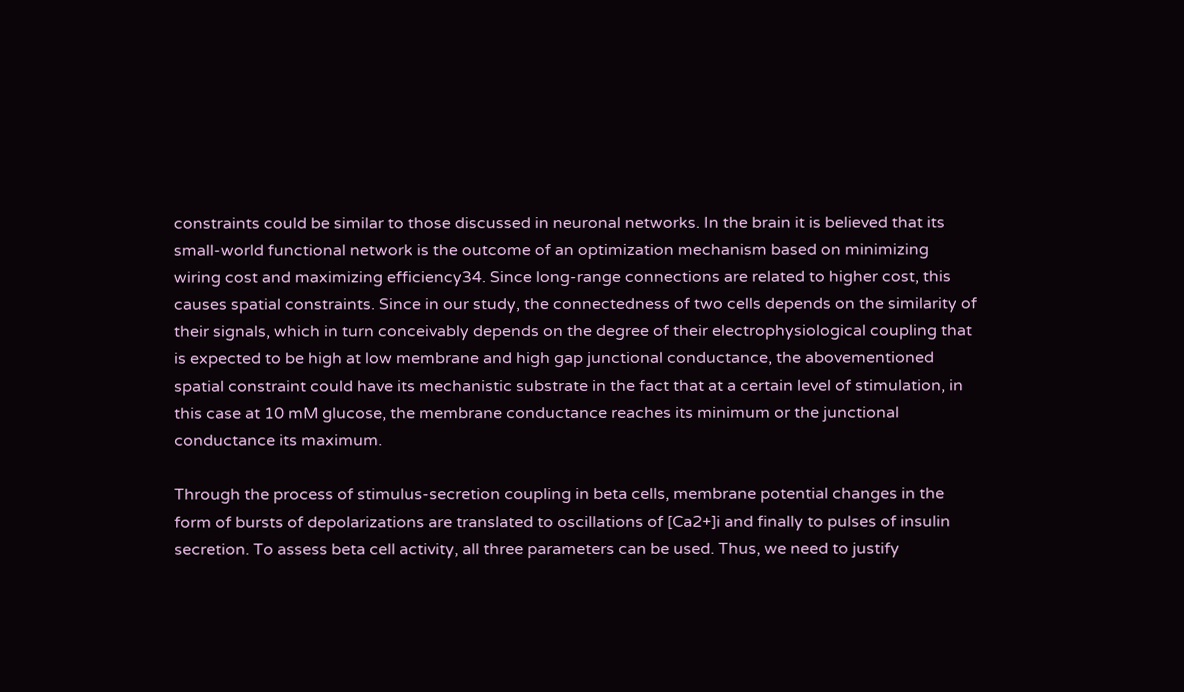constraints could be similar to those discussed in neuronal networks. In the brain it is believed that its small-world functional network is the outcome of an optimization mechanism based on minimizing wiring cost and maximizing efficiency34. Since long-range connections are related to higher cost, this causes spatial constraints. Since in our study, the connectedness of two cells depends on the similarity of their signals, which in turn conceivably depends on the degree of their electrophysiological coupling that is expected to be high at low membrane and high gap junctional conductance, the abovementioned spatial constraint could have its mechanistic substrate in the fact that at a certain level of stimulation, in this case at 10 mM glucose, the membrane conductance reaches its minimum or the junctional conductance its maximum.

Through the process of stimulus-secretion coupling in beta cells, membrane potential changes in the form of bursts of depolarizations are translated to oscillations of [Ca2+]i and finally to pulses of insulin secretion. To assess beta cell activity, all three parameters can be used. Thus, we need to justify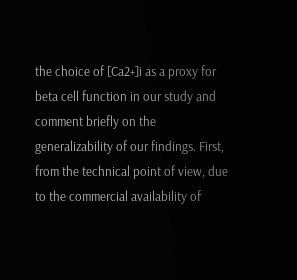the choice of [Ca2+]i as a proxy for beta cell function in our study and comment briefly on the generalizability of our findings. First, from the technical point of view, due to the commercial availability of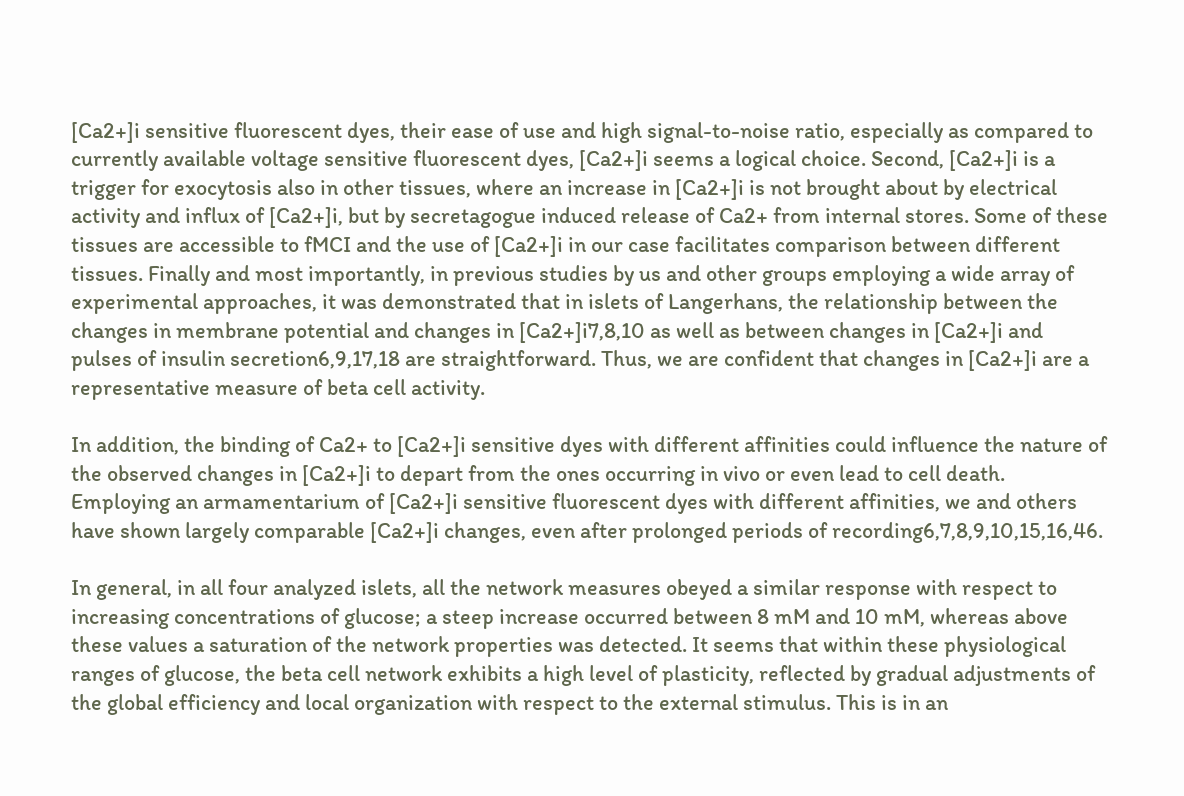[Ca2+]i sensitive fluorescent dyes, their ease of use and high signal-to-noise ratio, especially as compared to currently available voltage sensitive fluorescent dyes, [Ca2+]i seems a logical choice. Second, [Ca2+]i is a trigger for exocytosis also in other tissues, where an increase in [Ca2+]i is not brought about by electrical activity and influx of [Ca2+]i, but by secretagogue induced release of Ca2+ from internal stores. Some of these tissues are accessible to fMCI and the use of [Ca2+]i in our case facilitates comparison between different tissues. Finally and most importantly, in previous studies by us and other groups employing a wide array of experimental approaches, it was demonstrated that in islets of Langerhans, the relationship between the changes in membrane potential and changes in [Ca2+]i7,8,10 as well as between changes in [Ca2+]i and pulses of insulin secretion6,9,17,18 are straightforward. Thus, we are confident that changes in [Ca2+]i are a representative measure of beta cell activity.

In addition, the binding of Ca2+ to [Ca2+]i sensitive dyes with different affinities could influence the nature of the observed changes in [Ca2+]i to depart from the ones occurring in vivo or even lead to cell death. Employing an armamentarium of [Ca2+]i sensitive fluorescent dyes with different affinities, we and others have shown largely comparable [Ca2+]i changes, even after prolonged periods of recording6,7,8,9,10,15,16,46.

In general, in all four analyzed islets, all the network measures obeyed a similar response with respect to increasing concentrations of glucose; a steep increase occurred between 8 mM and 10 mM, whereas above these values a saturation of the network properties was detected. It seems that within these physiological ranges of glucose, the beta cell network exhibits a high level of plasticity, reflected by gradual adjustments of the global efficiency and local organization with respect to the external stimulus. This is in an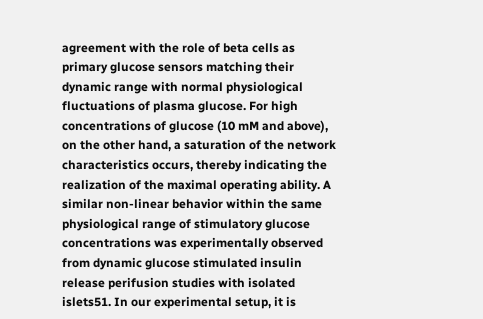agreement with the role of beta cells as primary glucose sensors matching their dynamic range with normal physiological fluctuations of plasma glucose. For high concentrations of glucose (10 mM and above), on the other hand, a saturation of the network characteristics occurs, thereby indicating the realization of the maximal operating ability. A similar non-linear behavior within the same physiological range of stimulatory glucose concentrations was experimentally observed from dynamic glucose stimulated insulin release perifusion studies with isolated islets51. In our experimental setup, it is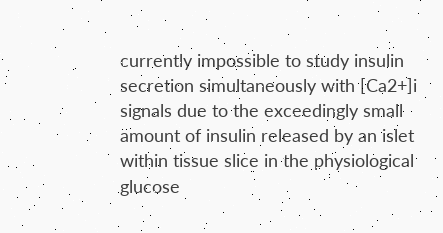currently impossible to study insulin secretion simultaneously with [Ca2+]i signals due to the exceedingly small amount of insulin released by an islet within tissue slice in the physiological glucose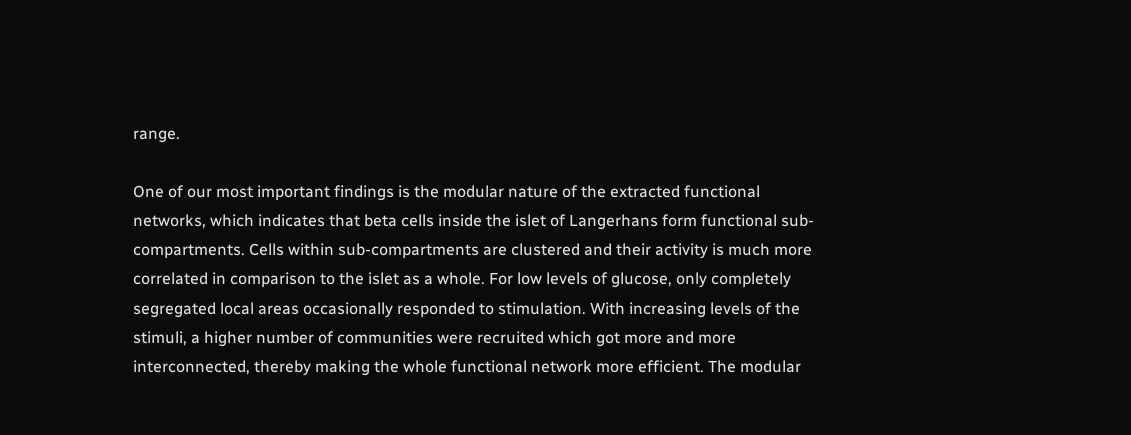range.

One of our most important findings is the modular nature of the extracted functional networks, which indicates that beta cells inside the islet of Langerhans form functional sub-compartments. Cells within sub-compartments are clustered and their activity is much more correlated in comparison to the islet as a whole. For low levels of glucose, only completely segregated local areas occasionally responded to stimulation. With increasing levels of the stimuli, a higher number of communities were recruited which got more and more interconnected, thereby making the whole functional network more efficient. The modular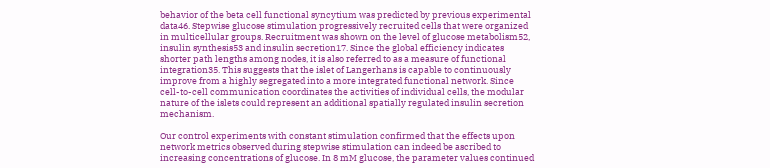behavior of the beta cell functional syncytium was predicted by previous experimental data46. Stepwise glucose stimulation progressively recruited cells that were organized in multicellular groups. Recruitment was shown on the level of glucose metabolism52, insulin synthesis53 and insulin secretion17. Since the global efficiency indicates shorter path lengths among nodes, it is also referred to as a measure of functional integration35. This suggests that the islet of Langerhans is capable to continuously improve from a highly segregated into a more integrated functional network. Since cell-to-cell communication coordinates the activities of individual cells, the modular nature of the islets could represent an additional spatially regulated insulin secretion mechanism.

Our control experiments with constant stimulation confirmed that the effects upon network metrics observed during stepwise stimulation can indeed be ascribed to increasing concentrations of glucose. In 8 mM glucose, the parameter values continued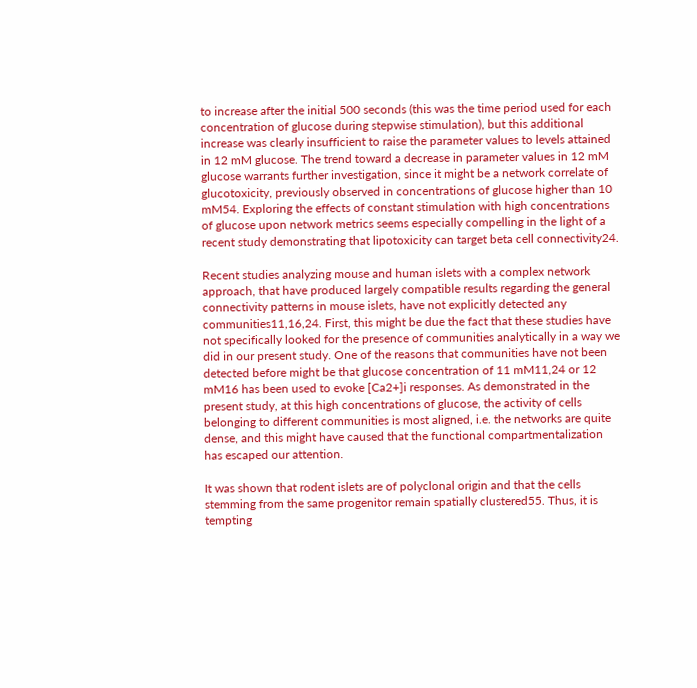to increase after the initial 500 seconds (this was the time period used for each concentration of glucose during stepwise stimulation), but this additional increase was clearly insufficient to raise the parameter values to levels attained in 12 mM glucose. The trend toward a decrease in parameter values in 12 mM glucose warrants further investigation, since it might be a network correlate of glucotoxicity, previously observed in concentrations of glucose higher than 10 mM54. Exploring the effects of constant stimulation with high concentrations of glucose upon network metrics seems especially compelling in the light of a recent study demonstrating that lipotoxicity can target beta cell connectivity24.

Recent studies analyzing mouse and human islets with a complex network approach, that have produced largely compatible results regarding the general connectivity patterns in mouse islets, have not explicitly detected any communities11,16,24. First, this might be due the fact that these studies have not specifically looked for the presence of communities analytically in a way we did in our present study. One of the reasons that communities have not been detected before might be that glucose concentration of 11 mM11,24 or 12 mM16 has been used to evoke [Ca2+]i responses. As demonstrated in the present study, at this high concentrations of glucose, the activity of cells belonging to different communities is most aligned, i.e. the networks are quite dense, and this might have caused that the functional compartmentalization has escaped our attention.

It was shown that rodent islets are of polyclonal origin and that the cells stemming from the same progenitor remain spatially clustered55. Thus, it is tempting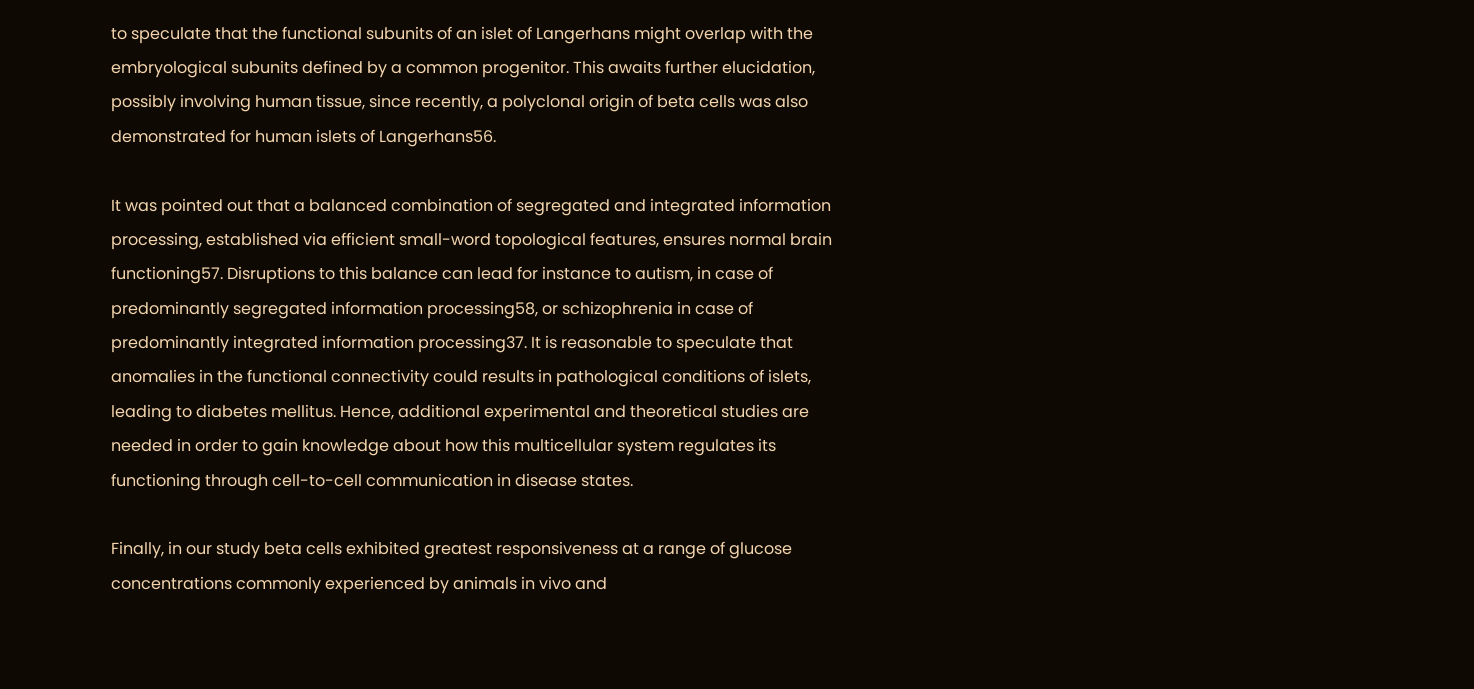to speculate that the functional subunits of an islet of Langerhans might overlap with the embryological subunits defined by a common progenitor. This awaits further elucidation, possibly involving human tissue, since recently, a polyclonal origin of beta cells was also demonstrated for human islets of Langerhans56.

It was pointed out that a balanced combination of segregated and integrated information processing, established via efficient small-word topological features, ensures normal brain functioning57. Disruptions to this balance can lead for instance to autism, in case of predominantly segregated information processing58, or schizophrenia in case of predominantly integrated information processing37. It is reasonable to speculate that anomalies in the functional connectivity could results in pathological conditions of islets, leading to diabetes mellitus. Hence, additional experimental and theoretical studies are needed in order to gain knowledge about how this multicellular system regulates its functioning through cell-to-cell communication in disease states.

Finally, in our study beta cells exhibited greatest responsiveness at a range of glucose concentrations commonly experienced by animals in vivo and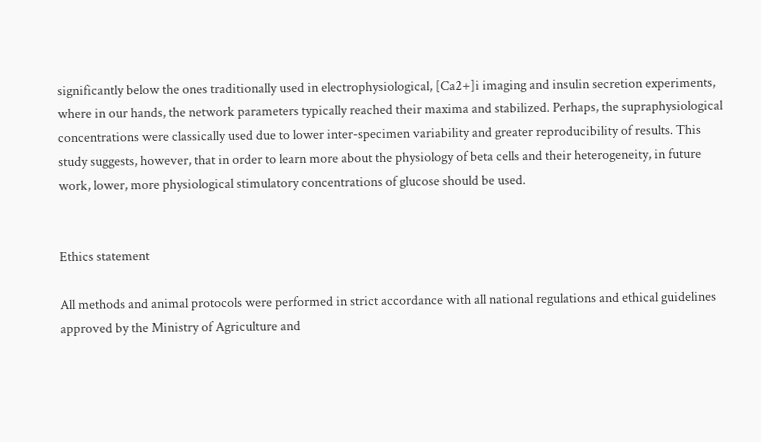significantly below the ones traditionally used in electrophysiological, [Ca2+]i imaging and insulin secretion experiments, where in our hands, the network parameters typically reached their maxima and stabilized. Perhaps, the supraphysiological concentrations were classically used due to lower inter-specimen variability and greater reproducibility of results. This study suggests, however, that in order to learn more about the physiology of beta cells and their heterogeneity, in future work, lower, more physiological stimulatory concentrations of glucose should be used.


Ethics statement

All methods and animal protocols were performed in strict accordance with all national regulations and ethical guidelines approved by the Ministry of Agriculture and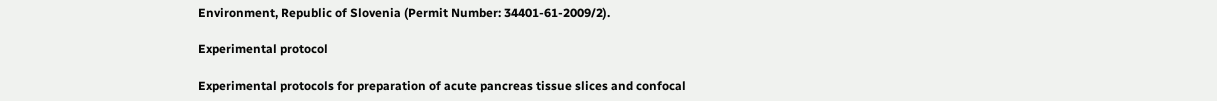Environment, Republic of Slovenia (Permit Number: 34401-61-2009/2).

Experimental protocol

Experimental protocols for preparation of acute pancreas tissue slices and confocal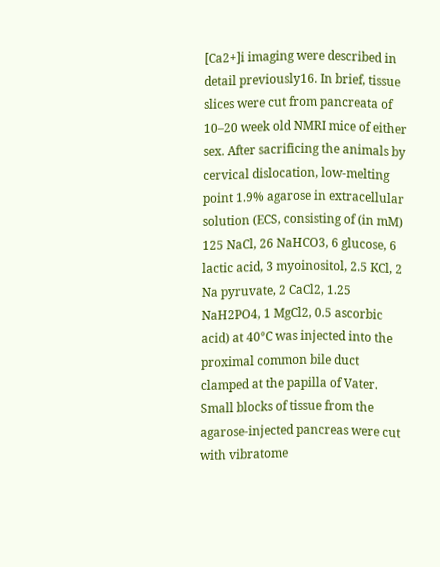[Ca2+]i imaging were described in detail previously16. In brief, tissue slices were cut from pancreata of 10–20 week old NMRI mice of either sex. After sacrificing the animals by cervical dislocation, low-melting point 1.9% agarose in extracellular solution (ECS, consisting of (in mM) 125 NaCl, 26 NaHCO3, 6 glucose, 6 lactic acid, 3 myoinositol, 2.5 KCl, 2 Na pyruvate, 2 CaCl2, 1.25 NaH2PO4, 1 MgCl2, 0.5 ascorbic acid) at 40°C was injected into the proximal common bile duct clamped at the papilla of Vater. Small blocks of tissue from the agarose-injected pancreas were cut with vibratome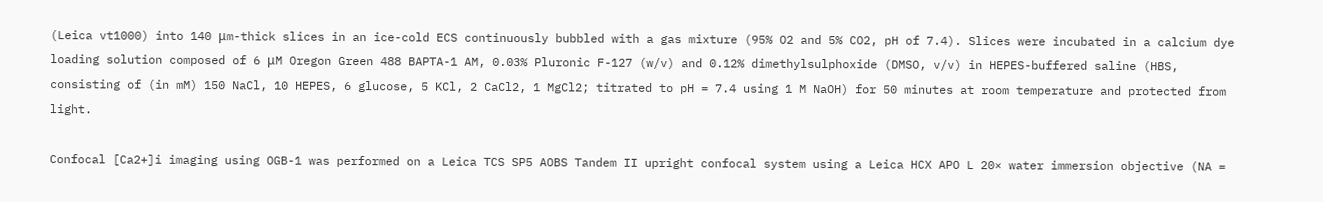(Leica vt1000) into 140 μm-thick slices in an ice-cold ECS continuously bubbled with a gas mixture (95% O2 and 5% CO2, pH of 7.4). Slices were incubated in a calcium dye loading solution composed of 6 μM Oregon Green 488 BAPTA-1 AM, 0.03% Pluronic F-127 (w/v) and 0.12% dimethylsulphoxide (DMSO, v/v) in HEPES-buffered saline (HBS, consisting of (in mM) 150 NaCl, 10 HEPES, 6 glucose, 5 KCl, 2 CaCl2, 1 MgCl2; titrated to pH = 7.4 using 1 M NaOH) for 50 minutes at room temperature and protected from light.

Confocal [Ca2+]i imaging using OGB-1 was performed on a Leica TCS SP5 AOBS Tandem II upright confocal system using a Leica HCX APO L 20× water immersion objective (NA =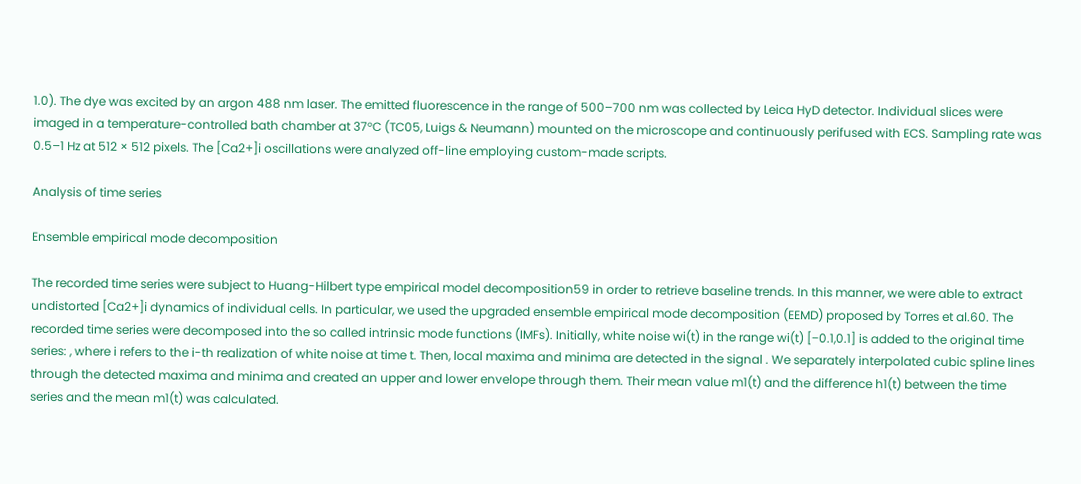1.0). The dye was excited by an argon 488 nm laser. The emitted fluorescence in the range of 500–700 nm was collected by Leica HyD detector. Individual slices were imaged in a temperature-controlled bath chamber at 37°C (TC05, Luigs & Neumann) mounted on the microscope and continuously perifused with ECS. Sampling rate was 0.5–1 Hz at 512 × 512 pixels. The [Ca2+]i oscillations were analyzed off-line employing custom-made scripts.

Analysis of time series

Ensemble empirical mode decomposition

The recorded time series were subject to Huang-Hilbert type empirical model decomposition59 in order to retrieve baseline trends. In this manner, we were able to extract undistorted [Ca2+]i dynamics of individual cells. In particular, we used the upgraded ensemble empirical mode decomposition (EEMD) proposed by Torres et al.60. The recorded time series were decomposed into the so called intrinsic mode functions (IMFs). Initially, white noise wi(t) in the range wi(t) [−0.1,0.1] is added to the original time series: , where i refers to the i-th realization of white noise at time t. Then, local maxima and minima are detected in the signal . We separately interpolated cubic spline lines through the detected maxima and minima and created an upper and lower envelope through them. Their mean value m1(t) and the difference h1(t) between the time series and the mean m1(t) was calculated.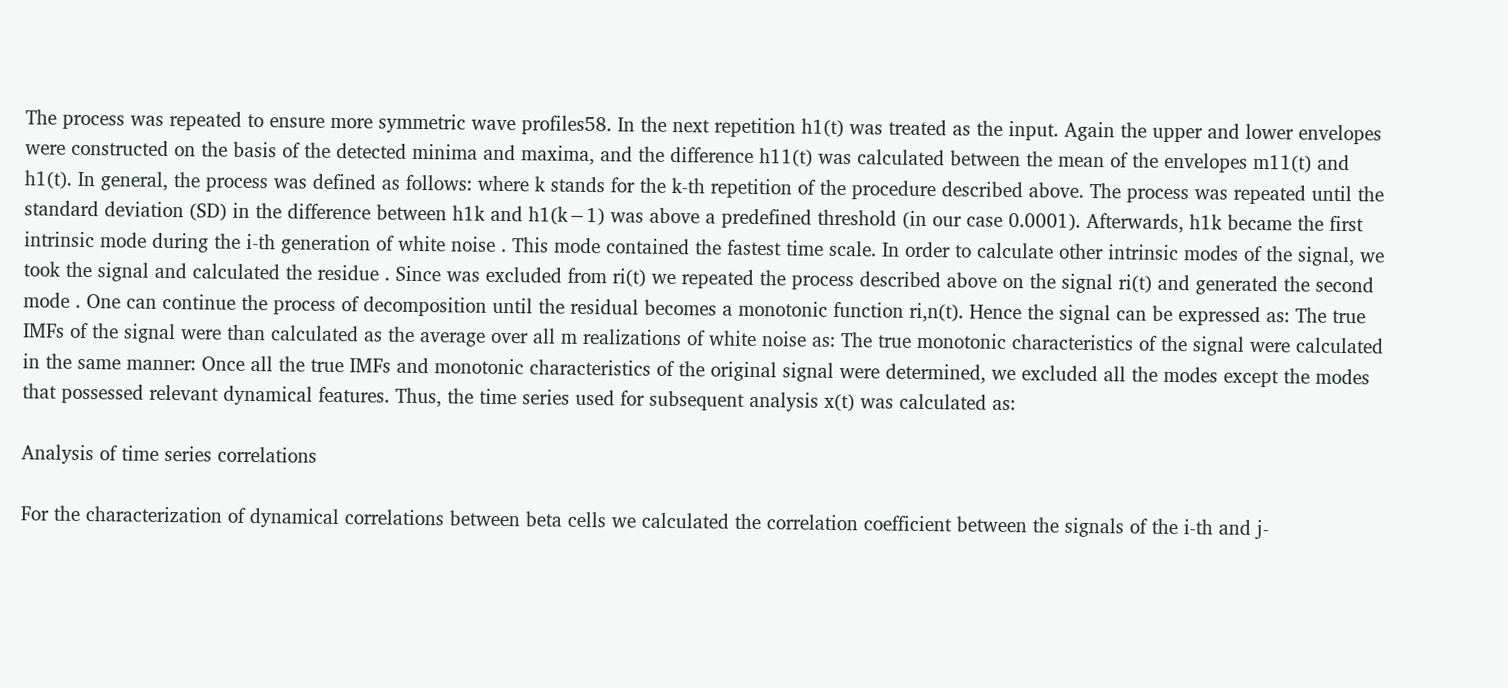The process was repeated to ensure more symmetric wave profiles58. In the next repetition h1(t) was treated as the input. Again the upper and lower envelopes were constructed on the basis of the detected minima and maxima, and the difference h11(t) was calculated between the mean of the envelopes m11(t) and h1(t). In general, the process was defined as follows: where k stands for the k-th repetition of the procedure described above. The process was repeated until the standard deviation (SD) in the difference between h1k and h1(k−1) was above a predefined threshold (in our case 0.0001). Afterwards, h1k became the first intrinsic mode during the i-th generation of white noise . This mode contained the fastest time scale. In order to calculate other intrinsic modes of the signal, we took the signal and calculated the residue . Since was excluded from ri(t) we repeated the process described above on the signal ri(t) and generated the second mode . One can continue the process of decomposition until the residual becomes a monotonic function ri,n(t). Hence the signal can be expressed as: The true IMFs of the signal were than calculated as the average over all m realizations of white noise as: The true monotonic characteristics of the signal were calculated in the same manner: Once all the true IMFs and monotonic characteristics of the original signal were determined, we excluded all the modes except the modes that possessed relevant dynamical features. Thus, the time series used for subsequent analysis x(t) was calculated as:

Analysis of time series correlations

For the characterization of dynamical correlations between beta cells we calculated the correlation coefficient between the signals of the i-th and j-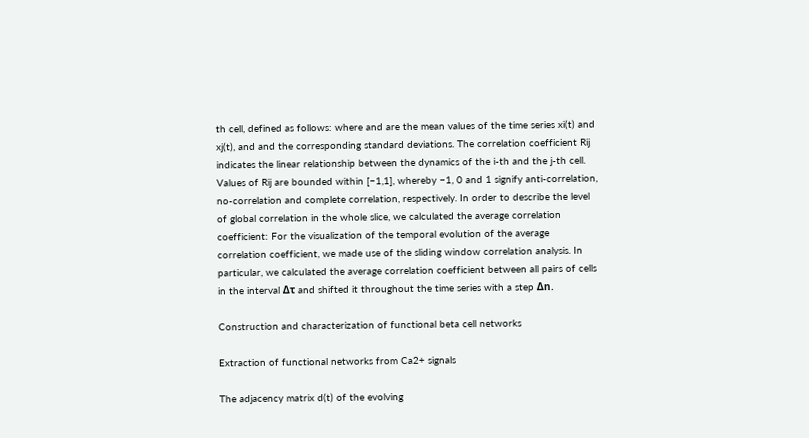th cell, defined as follows: where and are the mean values of the time series xi(t) and xj(t), and and the corresponding standard deviations. The correlation coefficient Rij indicates the linear relationship between the dynamics of the i-th and the j-th cell. Values of Rij are bounded within [−1,1], whereby −1, 0 and 1 signify anti-correlation, no-correlation and complete correlation, respectively. In order to describe the level of global correlation in the whole slice, we calculated the average correlation coefficient: For the visualization of the temporal evolution of the average correlation coefficient, we made use of the sliding window correlation analysis. In particular, we calculated the average correlation coefficient between all pairs of cells in the interval Δτ and shifted it throughout the time series with a step Δn.

Construction and characterization of functional beta cell networks

Extraction of functional networks from Ca2+ signals

The adjacency matrix d(t) of the evolving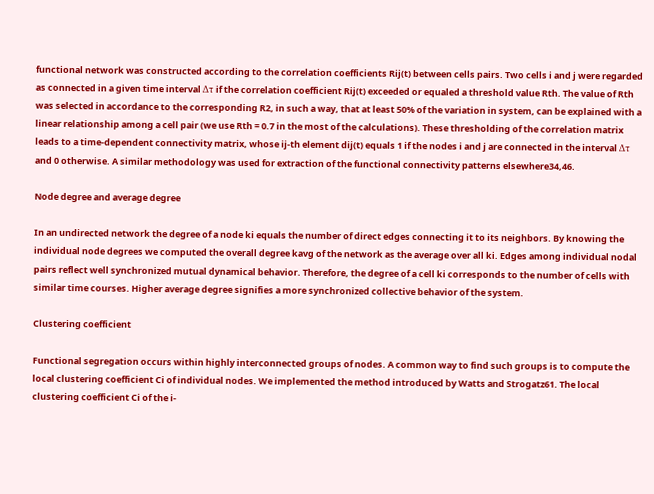functional network was constructed according to the correlation coefficients Rij(t) between cells pairs. Two cells i and j were regarded as connected in a given time interval Δτ if the correlation coefficient Rij(t) exceeded or equaled a threshold value Rth. The value of Rth was selected in accordance to the corresponding R2, in such a way, that at least 50% of the variation in system, can be explained with a linear relationship among a cell pair (we use Rth = 0.7 in the most of the calculations). These thresholding of the correlation matrix leads to a time-dependent connectivity matrix, whose ij-th element dij(t) equals 1 if the nodes i and j are connected in the interval Δτ and 0 otherwise. A similar methodology was used for extraction of the functional connectivity patterns elsewhere34,46.

Node degree and average degree

In an undirected network the degree of a node ki equals the number of direct edges connecting it to its neighbors. By knowing the individual node degrees we computed the overall degree kavg of the network as the average over all ki. Edges among individual nodal pairs reflect well synchronized mutual dynamical behavior. Therefore, the degree of a cell ki corresponds to the number of cells with similar time courses. Higher average degree signifies a more synchronized collective behavior of the system.

Clustering coefficient

Functional segregation occurs within highly interconnected groups of nodes. A common way to find such groups is to compute the local clustering coefficient Ci of individual nodes. We implemented the method introduced by Watts and Strogatz61. The local clustering coefficient Ci of the i-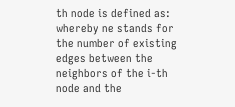th node is defined as: whereby ne stands for the number of existing edges between the neighbors of the i-th node and the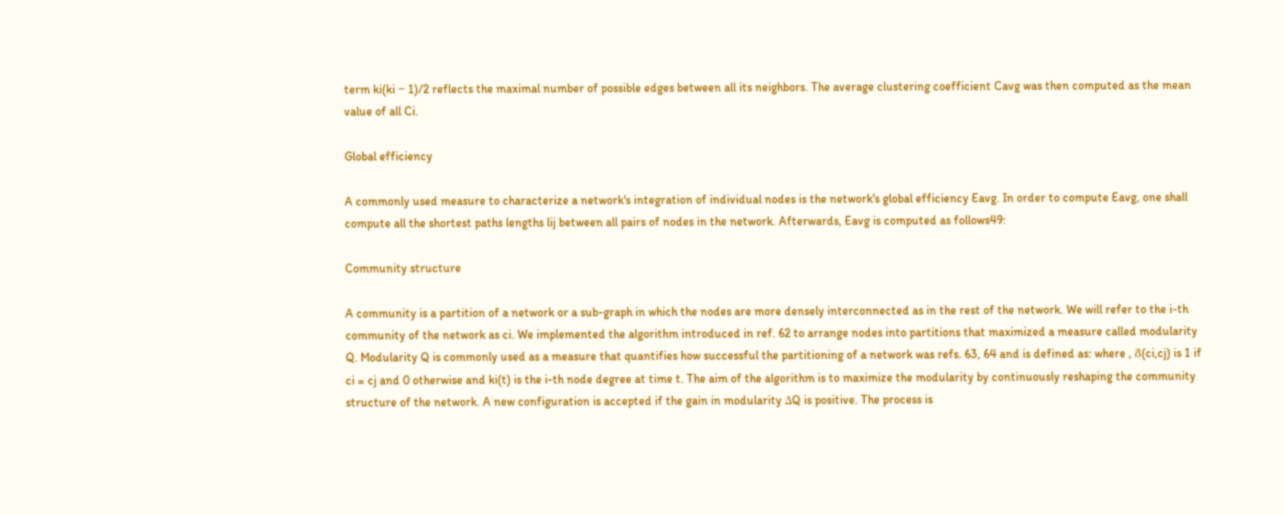term ki(ki − 1)/2 reflects the maximal number of possible edges between all its neighbors. The average clustering coefficient Cavg was then computed as the mean value of all Ci.

Global efficiency

A commonly used measure to characterize a network's integration of individual nodes is the network's global efficiency Eavg. In order to compute Eavg, one shall compute all the shortest paths lengths lij between all pairs of nodes in the network. Afterwards, Eavg is computed as follows49:

Community structure

A community is a partition of a network or a sub-graph in which the nodes are more densely interconnected as in the rest of the network. We will refer to the i-th community of the network as ci. We implemented the algorithm introduced in ref. 62 to arrange nodes into partitions that maximized a measure called modularity Q. Modularity Q is commonly used as a measure that quantifies how successful the partitioning of a network was refs. 63, 64 and is defined as: where , δ(ci,cj) is 1 if ci = cj and 0 otherwise and ki(t) is the i-th node degree at time t. The aim of the algorithm is to maximize the modularity by continuously reshaping the community structure of the network. A new configuration is accepted if the gain in modularity ΔQ is positive. The process is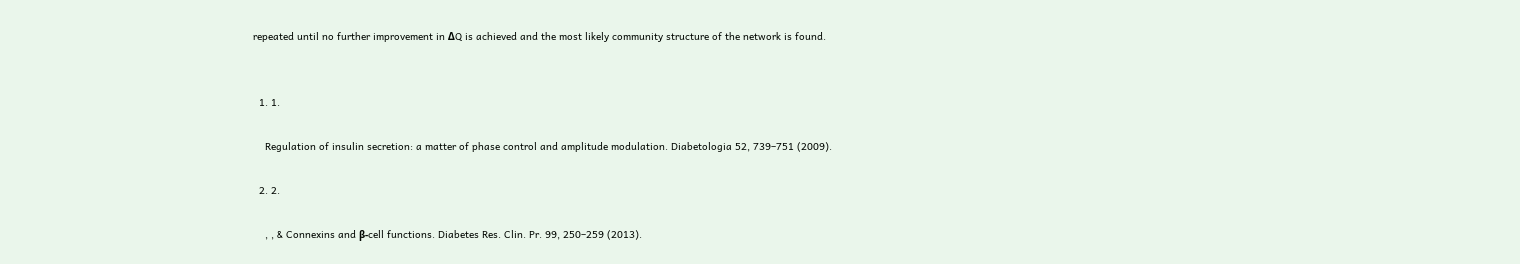repeated until no further improvement in ΔQ is achieved and the most likely community structure of the network is found.


  1. 1.

    Regulation of insulin secretion: a matter of phase control and amplitude modulation. Diabetologia 52, 739–751 (2009).

  2. 2.

    , , & Connexins and β-cell functions. Diabetes Res. Clin. Pr. 99, 250–259 (2013).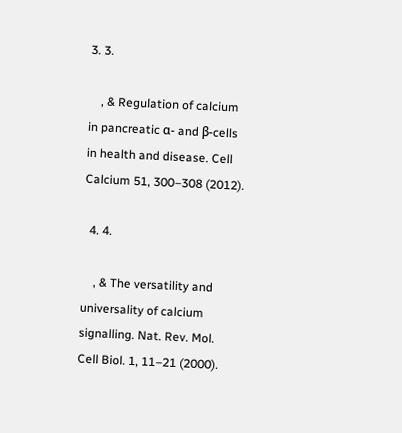3. 3.

    , & Regulation of calcium in pancreatic α- and β-cells in health and disease. Cell Calcium 51, 300–308 (2012).

  4. 4.

    , & The versatility and universality of calcium signalling. Nat. Rev. Mol. Cell Biol. 1, 11–21 (2000).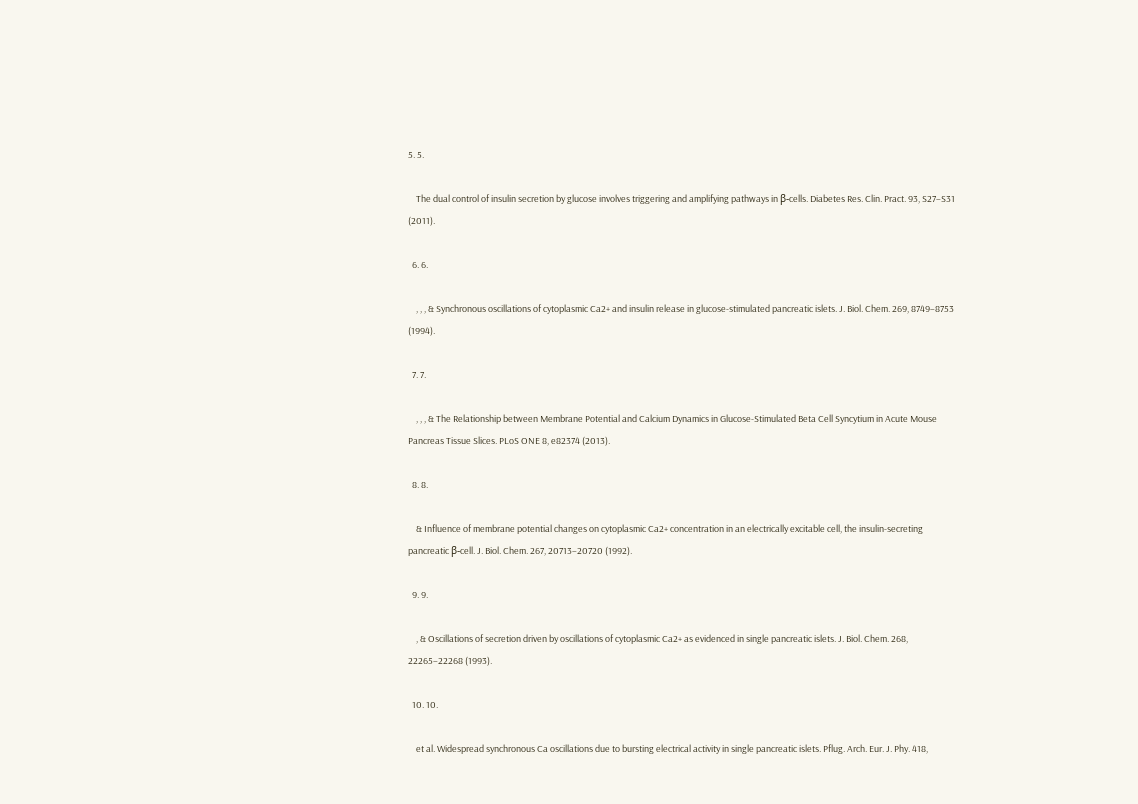5. 5.

    The dual control of insulin secretion by glucose involves triggering and amplifying pathways in β-cells. Diabetes Res. Clin. Pract. 93, S27–S31 (2011).

  6. 6.

    , , , & Synchronous oscillations of cytoplasmic Ca2+ and insulin release in glucose-stimulated pancreatic islets. J. Biol. Chem. 269, 8749–8753 (1994).

  7. 7.

    , , , & The Relationship between Membrane Potential and Calcium Dynamics in Glucose-Stimulated Beta Cell Syncytium in Acute Mouse Pancreas Tissue Slices. PLoS ONE 8, e82374 (2013).

  8. 8.

    & Influence of membrane potential changes on cytoplasmic Ca2+ concentration in an electrically excitable cell, the insulin-secreting pancreatic β-cell. J. Biol. Chem. 267, 20713–20720 (1992).

  9. 9.

    , & Oscillations of secretion driven by oscillations of cytoplasmic Ca2+ as evidenced in single pancreatic islets. J. Biol. Chem. 268, 22265–22268 (1993).

  10. 10.

    et al. Widespread synchronous Ca oscillations due to bursting electrical activity in single pancreatic islets. Pflug. Arch. Eur. J. Phy. 418,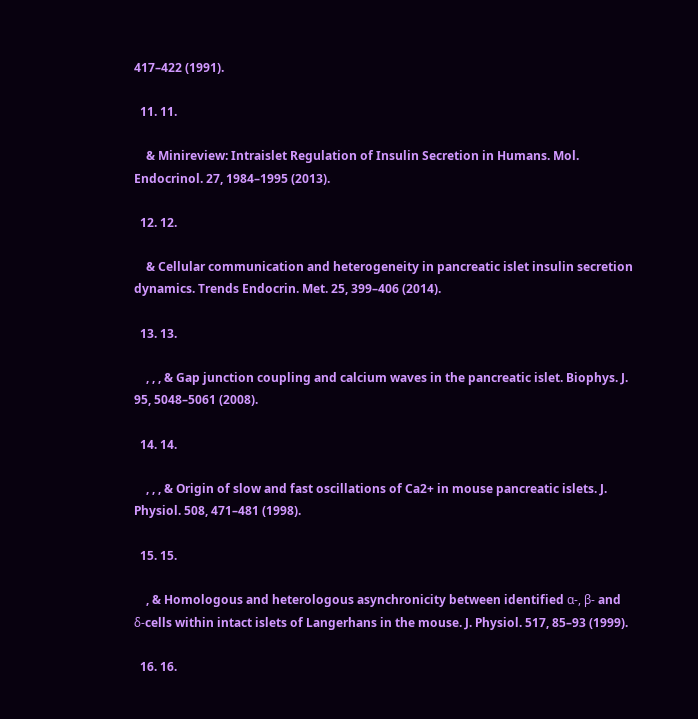417–422 (1991).

  11. 11.

    & Minireview: Intraislet Regulation of Insulin Secretion in Humans. Mol. Endocrinol. 27, 1984–1995 (2013).

  12. 12.

    & Cellular communication and heterogeneity in pancreatic islet insulin secretion dynamics. Trends Endocrin. Met. 25, 399–406 (2014).

  13. 13.

    , , , & Gap junction coupling and calcium waves in the pancreatic islet. Biophys. J. 95, 5048–5061 (2008).

  14. 14.

    , , , & Origin of slow and fast oscillations of Ca2+ in mouse pancreatic islets. J. Physiol. 508, 471–481 (1998).

  15. 15.

    , & Homologous and heterologous asynchronicity between identified α-, β- and δ-cells within intact islets of Langerhans in the mouse. J. Physiol. 517, 85–93 (1999).

  16. 16.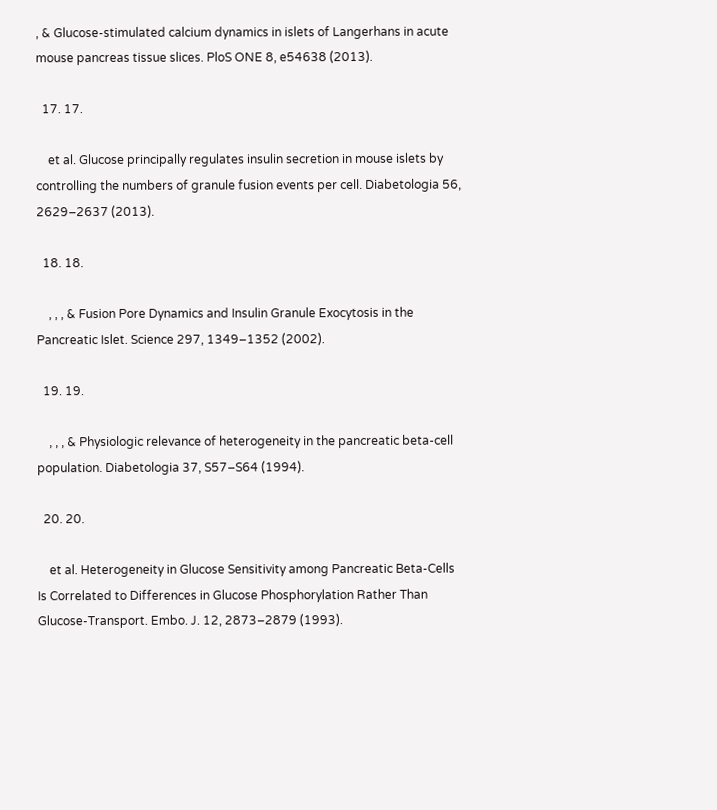, & Glucose-stimulated calcium dynamics in islets of Langerhans in acute mouse pancreas tissue slices. PloS ONE 8, e54638 (2013).

  17. 17.

    et al. Glucose principally regulates insulin secretion in mouse islets by controlling the numbers of granule fusion events per cell. Diabetologia 56, 2629–2637 (2013).

  18. 18.

    , , , & Fusion Pore Dynamics and Insulin Granule Exocytosis in the Pancreatic Islet. Science 297, 1349–1352 (2002).

  19. 19.

    , , , & Physiologic relevance of heterogeneity in the pancreatic beta-cell population. Diabetologia 37, S57–S64 (1994).

  20. 20.

    et al. Heterogeneity in Glucose Sensitivity among Pancreatic Beta-Cells Is Correlated to Differences in Glucose Phosphorylation Rather Than Glucose-Transport. Embo. J. 12, 2873–2879 (1993).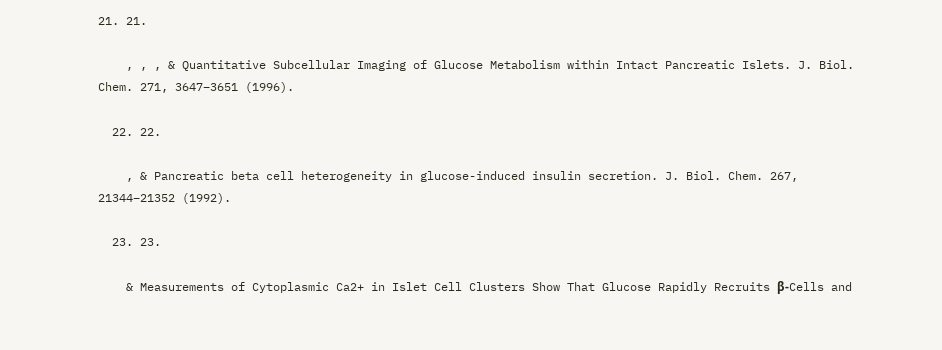21. 21.

    , , , & Quantitative Subcellular Imaging of Glucose Metabolism within Intact Pancreatic Islets. J. Biol. Chem. 271, 3647–3651 (1996).

  22. 22.

    , & Pancreatic beta cell heterogeneity in glucose-induced insulin secretion. J. Biol. Chem. 267, 21344–21352 (1992).

  23. 23.

    & Measurements of Cytoplasmic Ca2+ in Islet Cell Clusters Show That Glucose Rapidly Recruits β-Cells and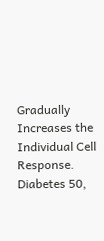Gradually Increases the Individual Cell Response. Diabetes 50,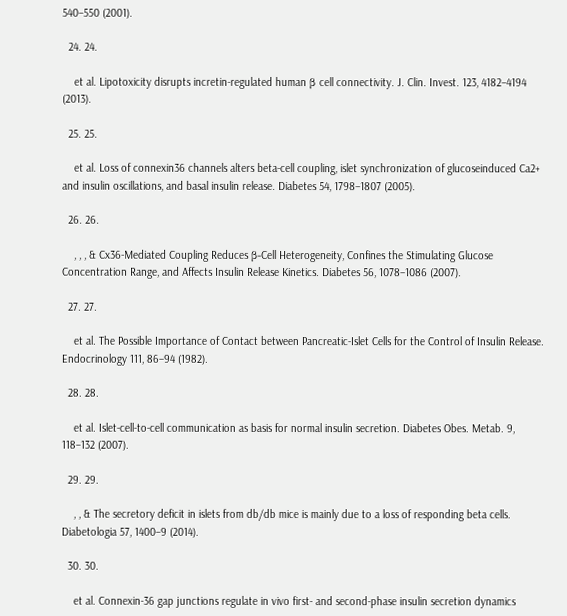540–550 (2001).

  24. 24.

    et al. Lipotoxicity disrupts incretin-regulated human β cell connectivity. J. Clin. Invest. 123, 4182–4194 (2013).

  25. 25.

    et al. Loss of connexin36 channels alters beta-cell coupling, islet synchronization of glucoseinduced Ca2+ and insulin oscillations, and basal insulin release. Diabetes 54, 1798–1807 (2005).

  26. 26.

    , , , & Cx36-Mediated Coupling Reduces β-Cell Heterogeneity, Confines the Stimulating Glucose Concentration Range, and Affects Insulin Release Kinetics. Diabetes 56, 1078–1086 (2007).

  27. 27.

    et al. The Possible Importance of Contact between Pancreatic-Islet Cells for the Control of Insulin Release. Endocrinology 111, 86–94 (1982).

  28. 28.

    et al. Islet-cell-to-cell communication as basis for normal insulin secretion. Diabetes Obes. Metab. 9, 118–132 (2007).

  29. 29.

    , , & The secretory deficit in islets from db/db mice is mainly due to a loss of responding beta cells. Diabetologia 57, 1400–9 (2014).

  30. 30.

    et al. Connexin-36 gap junctions regulate in vivo first- and second-phase insulin secretion dynamics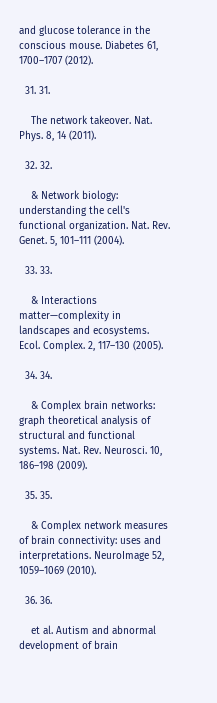and glucose tolerance in the conscious mouse. Diabetes 61, 1700–1707 (2012).

  31. 31.

    The network takeover. Nat. Phys. 8, 14 (2011).

  32. 32.

    & Network biology: understanding the cell's functional organization. Nat. Rev. Genet. 5, 101–111 (2004).

  33. 33.

    & Interactions matter—complexity in landscapes and ecosystems. Ecol. Complex. 2, 117–130 (2005).

  34. 34.

    & Complex brain networks: graph theoretical analysis of structural and functional systems. Nat. Rev. Neurosci. 10, 186–198 (2009).

  35. 35.

    & Complex network measures of brain connectivity: uses and interpretations. NeuroImage 52, 1059–1069 (2010).

  36. 36.

    et al. Autism and abnormal development of brain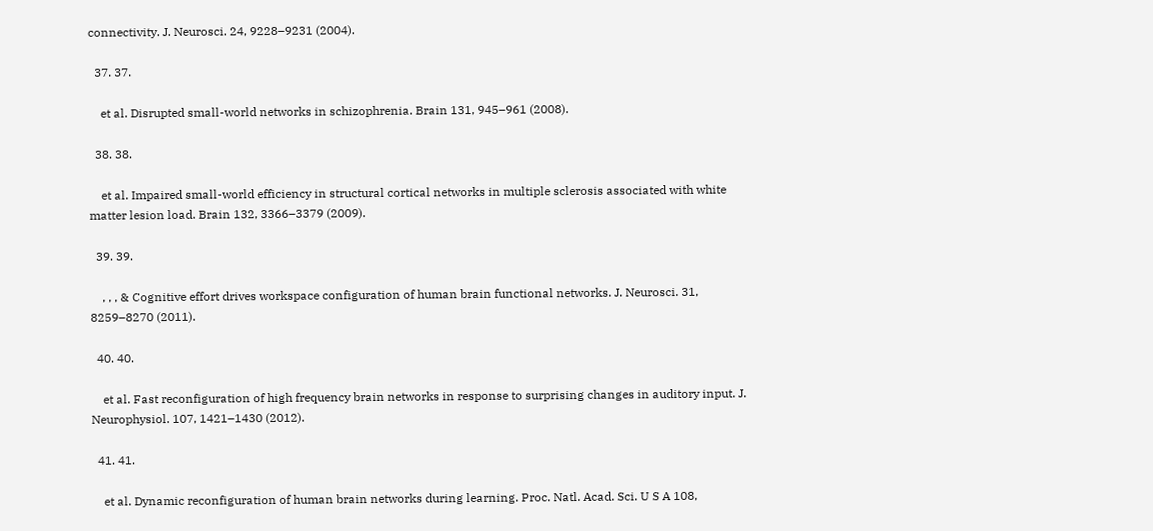connectivity. J. Neurosci. 24, 9228–9231 (2004).

  37. 37.

    et al. Disrupted small-world networks in schizophrenia. Brain 131, 945–961 (2008).

  38. 38.

    et al. Impaired small-world efficiency in structural cortical networks in multiple sclerosis associated with white matter lesion load. Brain 132, 3366–3379 (2009).

  39. 39.

    , , , & Cognitive effort drives workspace configuration of human brain functional networks. J. Neurosci. 31, 8259–8270 (2011).

  40. 40.

    et al. Fast reconfiguration of high frequency brain networks in response to surprising changes in auditory input. J. Neurophysiol. 107, 1421–1430 (2012).

  41. 41.

    et al. Dynamic reconfiguration of human brain networks during learning. Proc. Natl. Acad. Sci. U S A 108,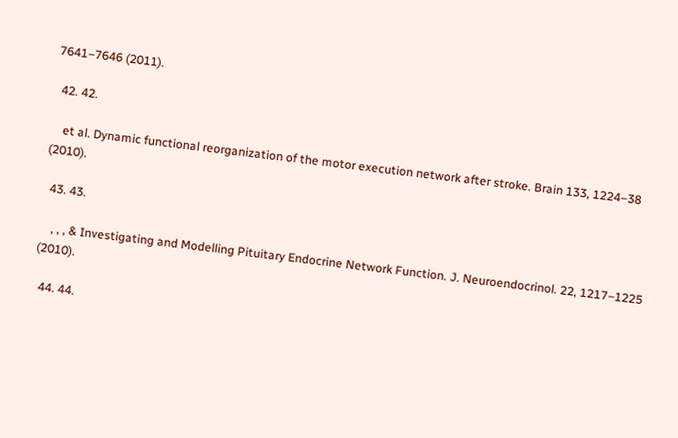7641–7646 (2011).

  42. 42.

    et al. Dynamic functional reorganization of the motor execution network after stroke. Brain 133, 1224–38 (2010).

  43. 43.

    , , , & Investigating and Modelling Pituitary Endocrine Network Function. J. Neuroendocrinol. 22, 1217–1225 (2010).

  44. 44.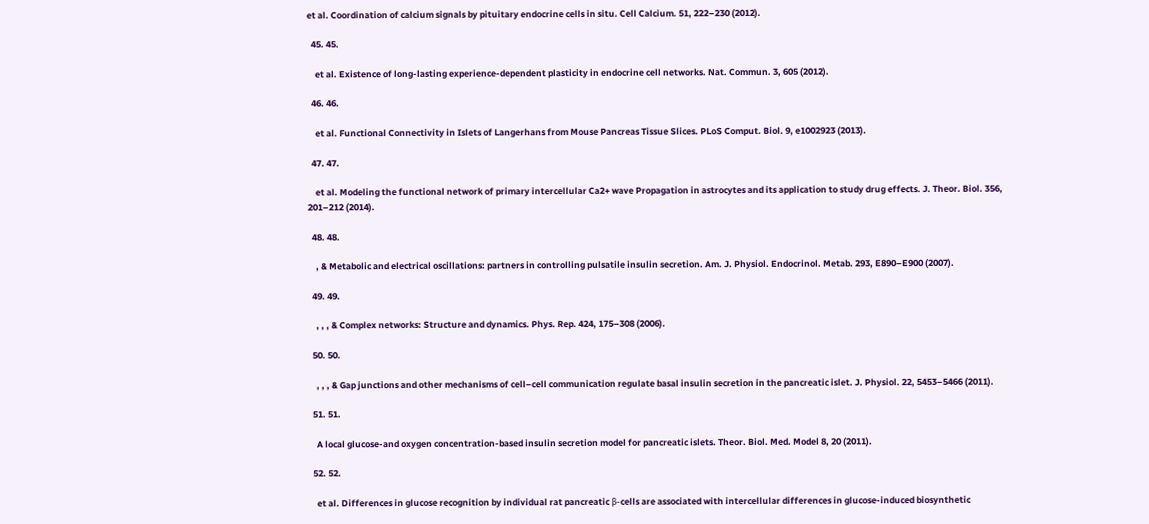et al. Coordination of calcium signals by pituitary endocrine cells in situ. Cell Calcium. 51, 222–230 (2012).

  45. 45.

    et al. Existence of long-lasting experience-dependent plasticity in endocrine cell networks. Nat. Commun. 3, 605 (2012).

  46. 46.

    et al. Functional Connectivity in Islets of Langerhans from Mouse Pancreas Tissue Slices. PLoS Comput. Biol. 9, e1002923 (2013).

  47. 47.

    et al. Modeling the functional network of primary intercellular Ca2+ wave Propagation in astrocytes and its application to study drug effects. J. Theor. Biol. 356, 201–212 (2014).

  48. 48.

    , & Metabolic and electrical oscillations: partners in controlling pulsatile insulin secretion. Am. J. Physiol. Endocrinol. Metab. 293, E890–E900 (2007).

  49. 49.

    , , , & Complex networks: Structure and dynamics. Phys. Rep. 424, 175–308 (2006).

  50. 50.

    , , , & Gap junctions and other mechanisms of cell–cell communication regulate basal insulin secretion in the pancreatic islet. J. Physiol. 22, 5453–5466 (2011).

  51. 51.

    A local glucose-and oxygen concentration-based insulin secretion model for pancreatic islets. Theor. Biol. Med. Model 8, 20 (2011).

  52. 52.

    et al. Differences in glucose recognition by individual rat pancreatic β-cells are associated with intercellular differences in glucose-induced biosynthetic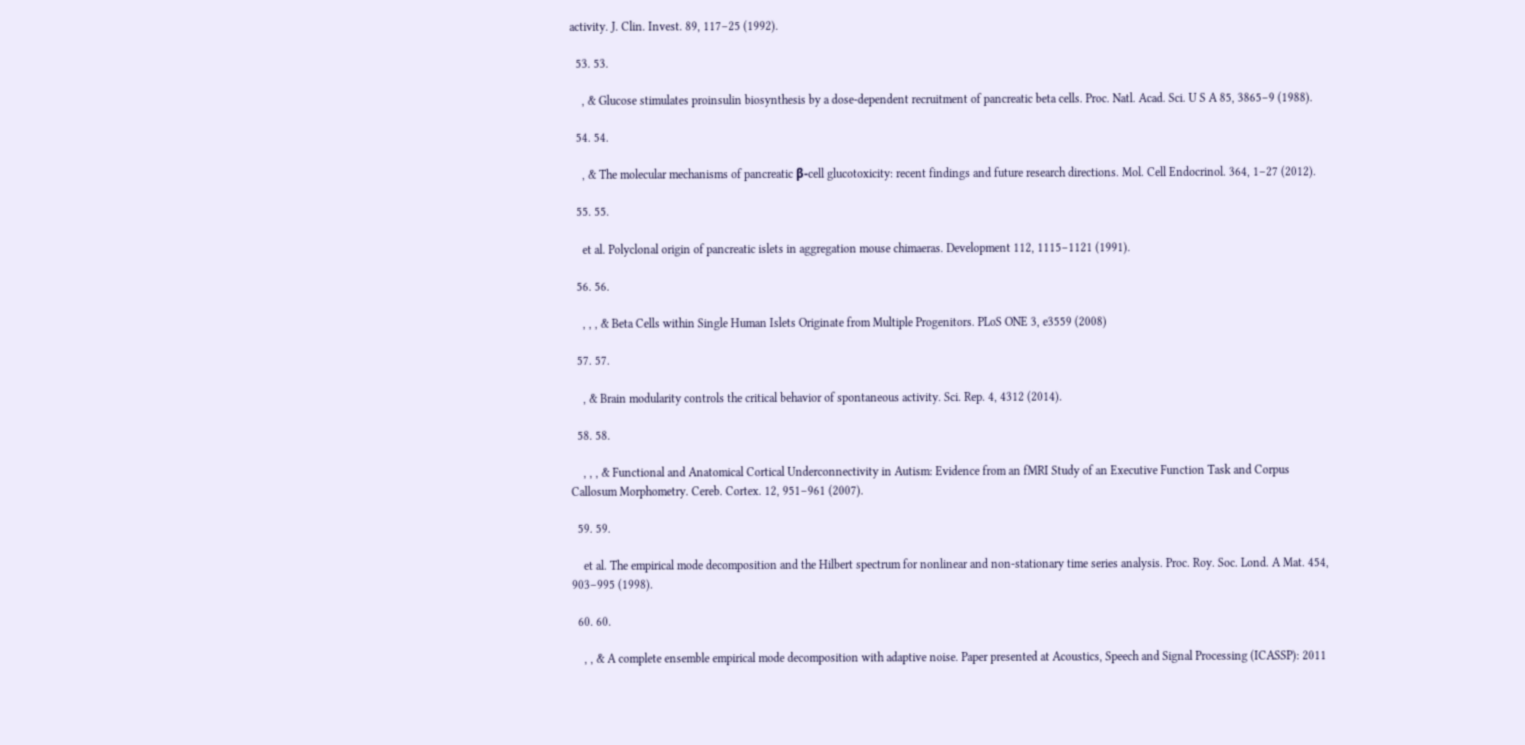activity. J. Clin. Invest. 89, 117–25 (1992).

  53. 53.

    , & Glucose stimulates proinsulin biosynthesis by a dose-dependent recruitment of pancreatic beta cells. Proc. Natl. Acad. Sci. U S A 85, 3865–9 (1988).

  54. 54.

    , & The molecular mechanisms of pancreatic β-cell glucotoxicity: recent findings and future research directions. Mol. Cell Endocrinol. 364, 1–27 (2012).

  55. 55.

    et al. Polyclonal origin of pancreatic islets in aggregation mouse chimaeras. Development 112, 1115–1121 (1991).

  56. 56.

    , , , & Beta Cells within Single Human Islets Originate from Multiple Progenitors. PLoS ONE 3, e3559 (2008)

  57. 57.

    , & Brain modularity controls the critical behavior of spontaneous activity. Sci. Rep. 4, 4312 (2014).

  58. 58.

    , , , & Functional and Anatomical Cortical Underconnectivity in Autism: Evidence from an fMRI Study of an Executive Function Task and Corpus Callosum Morphometry. Cereb. Cortex. 12, 951–961 (2007).

  59. 59.

    et al. The empirical mode decomposition and the Hilbert spectrum for nonlinear and non-stationary time series analysis. Proc. Roy. Soc. Lond. A Mat. 454, 903–995 (1998).

  60. 60.

    , , & A complete ensemble empirical mode decomposition with adaptive noise. Paper presented at Acoustics, Speech and Signal Processing (ICASSP): 2011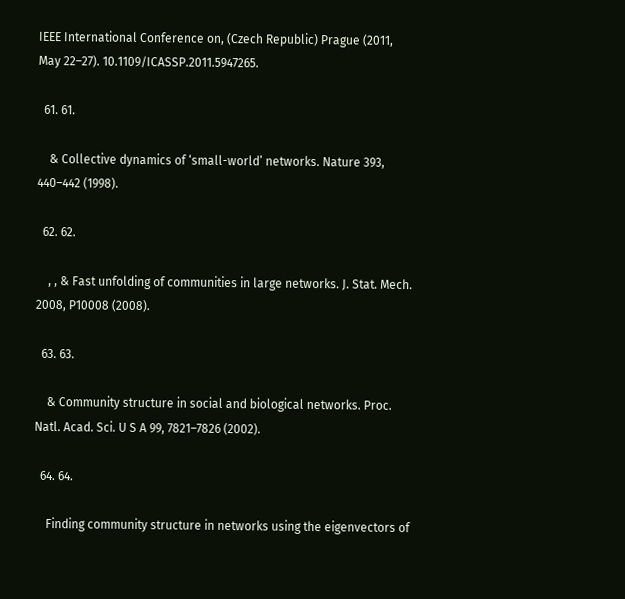IEEE International Conference on, (Czech Republic) Prague (2011, May 22–27). 10.1109/ICASSP.2011.5947265.

  61. 61.

    & Collective dynamics of ‘small-world’ networks. Nature 393, 440–442 (1998).

  62. 62.

    , , & Fast unfolding of communities in large networks. J. Stat. Mech. 2008, P10008 (2008).

  63. 63.

    & Community structure in social and biological networks. Proc. Natl. Acad. Sci. U S A 99, 7821–7826 (2002).

  64. 64.

    Finding community structure in networks using the eigenvectors of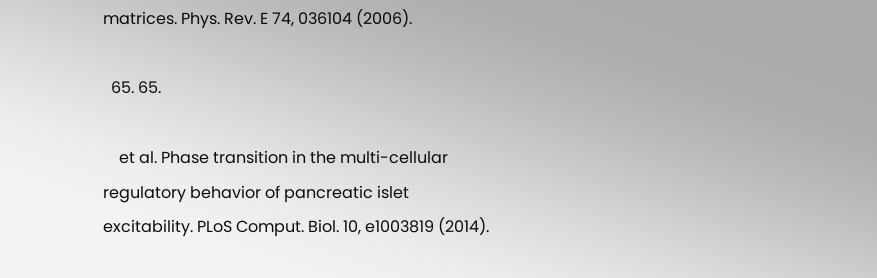matrices. Phys. Rev. E 74, 036104 (2006).

  65. 65.

    et al. Phase transition in the multi-cellular regulatory behavior of pancreatic islet excitability. PLoS Comput. Biol. 10, e1003819 (2014).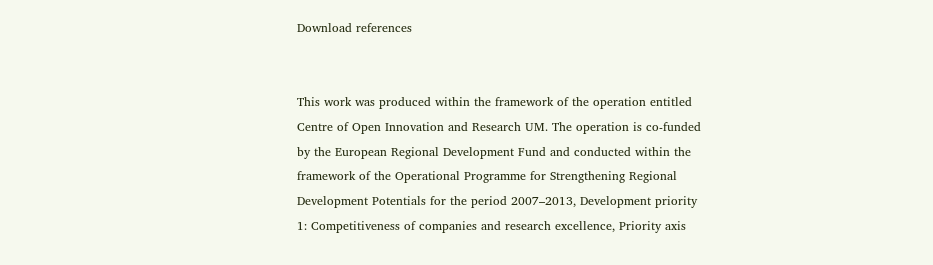Download references


This work was produced within the framework of the operation entitled Centre of Open Innovation and Research UM. The operation is co-funded by the European Regional Development Fund and conducted within the framework of the Operational Programme for Strengthening Regional Development Potentials for the period 2007–2013, Development priority 1: Competitiveness of companies and research excellence, Priority axis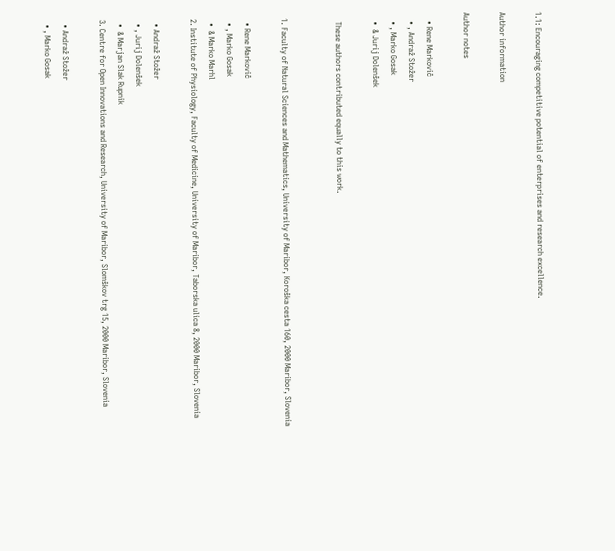1.1: Encouraging competitive potential of enterprises and research excellence.

Author information

Author notes

    • Rene Markovič
    • , Andraž Stožer
    • , Marko Gosak
    •  & Jurij Dolenšek

    These authors contributed equally to this work.


  1. Faculty of Natural Sciences and Mathematics, University of Maribor, Koroška cesta 160, 2000 Maribor, Slovenia

    • Rene Markovič
    • , Marko Gosak
    •  & Marko Marhl
  2. Institute of Physiology, Faculty of Medicine, University of Maribor, Taborska ulica 8, 2000 Maribor, Slovenia

    • Andraž Stožer
    • , Jurij Dolenšek
    •  & Marjan Slak Rupnik
  3. Centre for Open Innovations and Research, University of Maribor, Slomškov trg 15, 2000 Maribor, Slovenia

    • Andraž Stožer
    • , Marko Gosak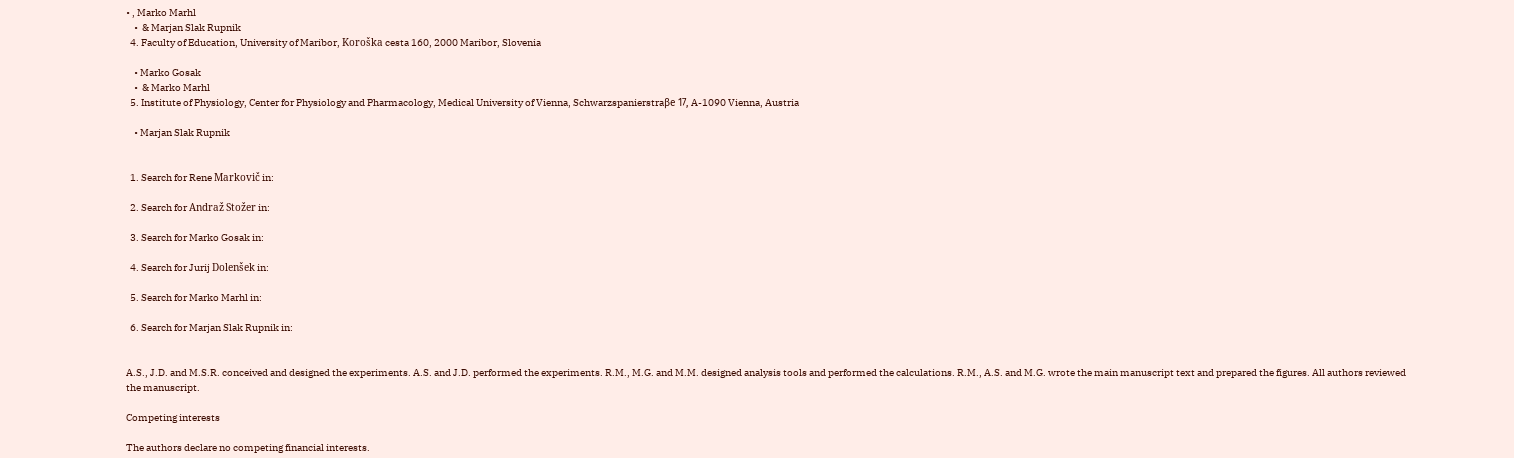• , Marko Marhl
    •  & Marjan Slak Rupnik
  4. Faculty of Education, University of Maribor, Koroška cesta 160, 2000 Maribor, Slovenia

    • Marko Gosak
    •  & Marko Marhl
  5. Institute of Physiology, Center for Physiology and Pharmacology, Medical University of Vienna, Schwarzspanierstraβe 17, A-1090 Vienna, Austria

    • Marjan Slak Rupnik


  1. Search for Rene Markovič in:

  2. Search for Andraž Stožer in:

  3. Search for Marko Gosak in:

  4. Search for Jurij Dolenšek in:

  5. Search for Marko Marhl in:

  6. Search for Marjan Slak Rupnik in:


A.S., J.D. and M.S.R. conceived and designed the experiments. A.S. and J.D. performed the experiments. R.M., M.G. and M.M. designed analysis tools and performed the calculations. R.M., A.S. and M.G. wrote the main manuscript text and prepared the figures. All authors reviewed the manuscript.

Competing interests

The authors declare no competing financial interests.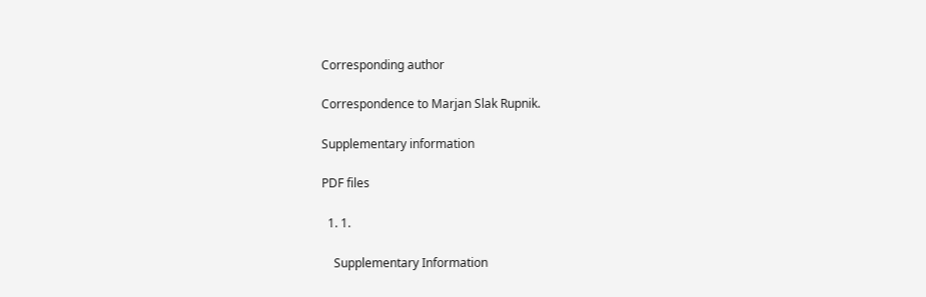Corresponding author

Correspondence to Marjan Slak Rupnik.

Supplementary information

PDF files

  1. 1.

    Supplementary Information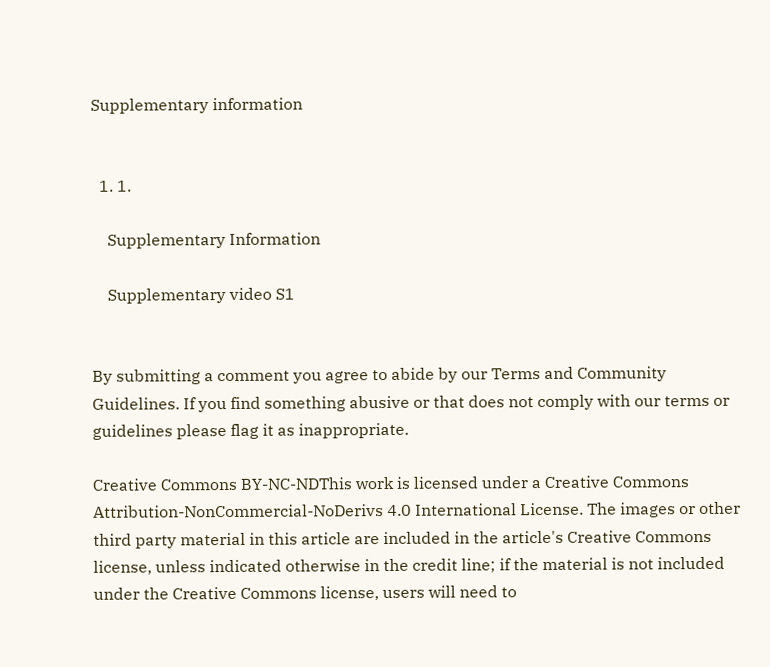Supplementary information


  1. 1.

    Supplementary Information

    Supplementary video S1


By submitting a comment you agree to abide by our Terms and Community Guidelines. If you find something abusive or that does not comply with our terms or guidelines please flag it as inappropriate.

Creative Commons BY-NC-NDThis work is licensed under a Creative Commons Attribution-NonCommercial-NoDerivs 4.0 International License. The images or other third party material in this article are included in the article's Creative Commons license, unless indicated otherwise in the credit line; if the material is not included under the Creative Commons license, users will need to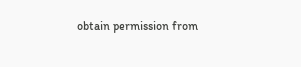obtain permission from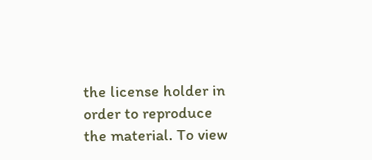the license holder in order to reproduce the material. To view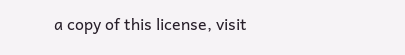a copy of this license, visit